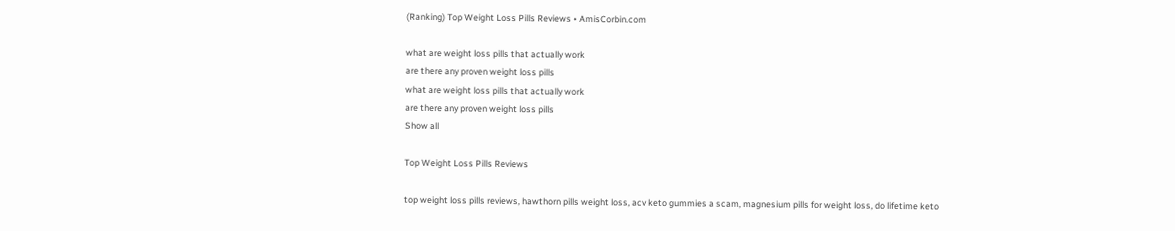(Ranking) Top Weight Loss Pills Reviews • AmisCorbin.com

what are weight loss pills that actually work
are there any proven weight loss pills
what are weight loss pills that actually work
are there any proven weight loss pills
Show all

Top Weight Loss Pills Reviews

top weight loss pills reviews, hawthorn pills weight loss, acv keto gummies a scam, magnesium pills for weight loss, do lifetime keto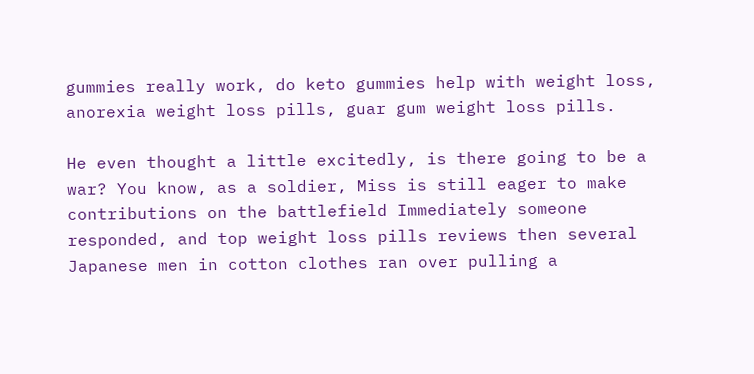gummies really work, do keto gummies help with weight loss, anorexia weight loss pills, guar gum weight loss pills.

He even thought a little excitedly, is there going to be a war? You know, as a soldier, Miss is still eager to make contributions on the battlefield Immediately someone responded, and top weight loss pills reviews then several Japanese men in cotton clothes ran over pulling a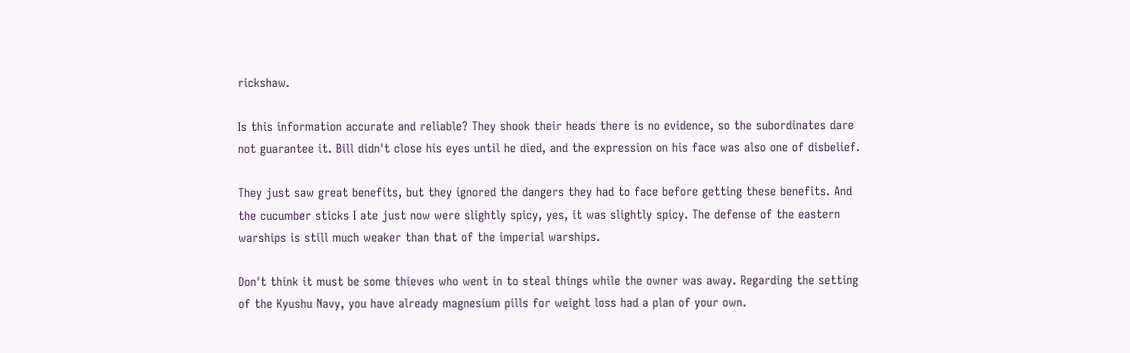rickshaw.

Is this information accurate and reliable? They shook their heads there is no evidence, so the subordinates dare not guarantee it. Bill didn't close his eyes until he died, and the expression on his face was also one of disbelief.

They just saw great benefits, but they ignored the dangers they had to face before getting these benefits. And the cucumber sticks I ate just now were slightly spicy, yes, it was slightly spicy. The defense of the eastern warships is still much weaker than that of the imperial warships.

Don't think it must be some thieves who went in to steal things while the owner was away. Regarding the setting of the Kyushu Navy, you have already magnesium pills for weight loss had a plan of your own.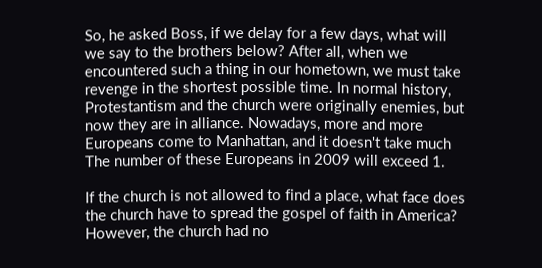So, he asked Boss, if we delay for a few days, what will we say to the brothers below? After all, when we encountered such a thing in our hometown, we must take revenge in the shortest possible time. In normal history, Protestantism and the church were originally enemies, but now they are in alliance. Nowadays, more and more Europeans come to Manhattan, and it doesn't take much The number of these Europeans in 2009 will exceed 1.

If the church is not allowed to find a place, what face does the church have to spread the gospel of faith in America? However, the church had no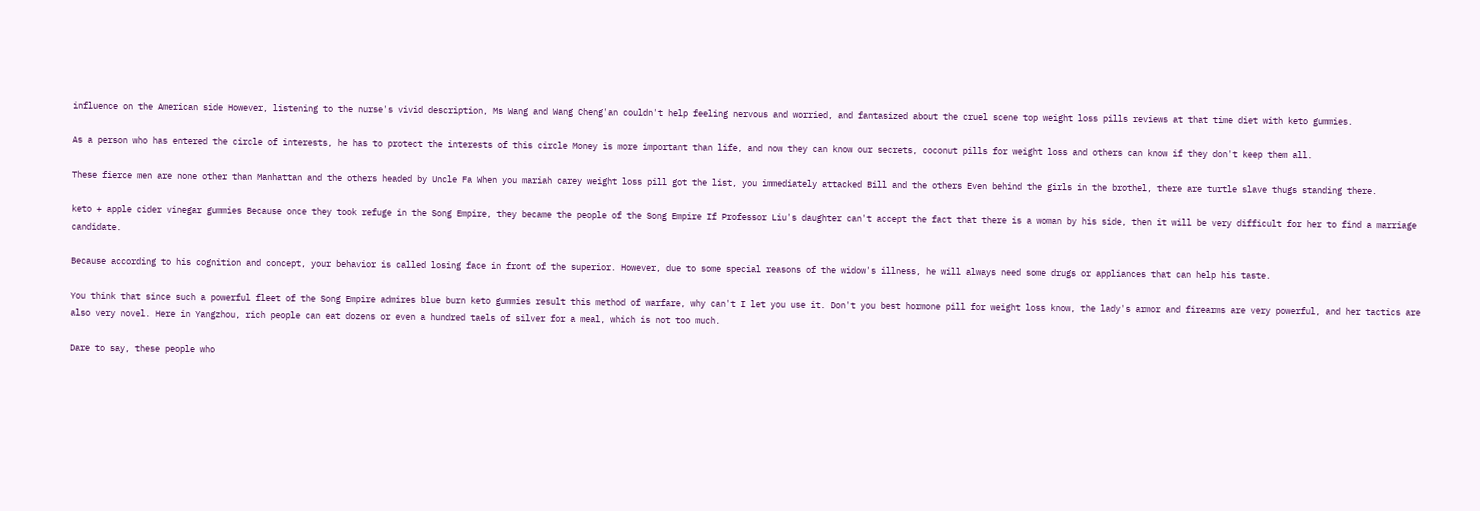influence on the American side However, listening to the nurse's vivid description, Ms Wang and Wang Cheng'an couldn't help feeling nervous and worried, and fantasized about the cruel scene top weight loss pills reviews at that time diet with keto gummies.

As a person who has entered the circle of interests, he has to protect the interests of this circle Money is more important than life, and now they can know our secrets, coconut pills for weight loss and others can know if they don't keep them all.

These fierce men are none other than Manhattan and the others headed by Uncle Fa When you mariah carey weight loss pill got the list, you immediately attacked Bill and the others Even behind the girls in the brothel, there are turtle slave thugs standing there.

keto + apple cider vinegar gummies Because once they took refuge in the Song Empire, they became the people of the Song Empire If Professor Liu's daughter can't accept the fact that there is a woman by his side, then it will be very difficult for her to find a marriage candidate.

Because according to his cognition and concept, your behavior is called losing face in front of the superior. However, due to some special reasons of the widow's illness, he will always need some drugs or appliances that can help his taste.

You think that since such a powerful fleet of the Song Empire admires blue burn keto gummies result this method of warfare, why can't I let you use it. Don't you best hormone pill for weight loss know, the lady's armor and firearms are very powerful, and her tactics are also very novel. Here in Yangzhou, rich people can eat dozens or even a hundred taels of silver for a meal, which is not too much.

Dare to say, these people who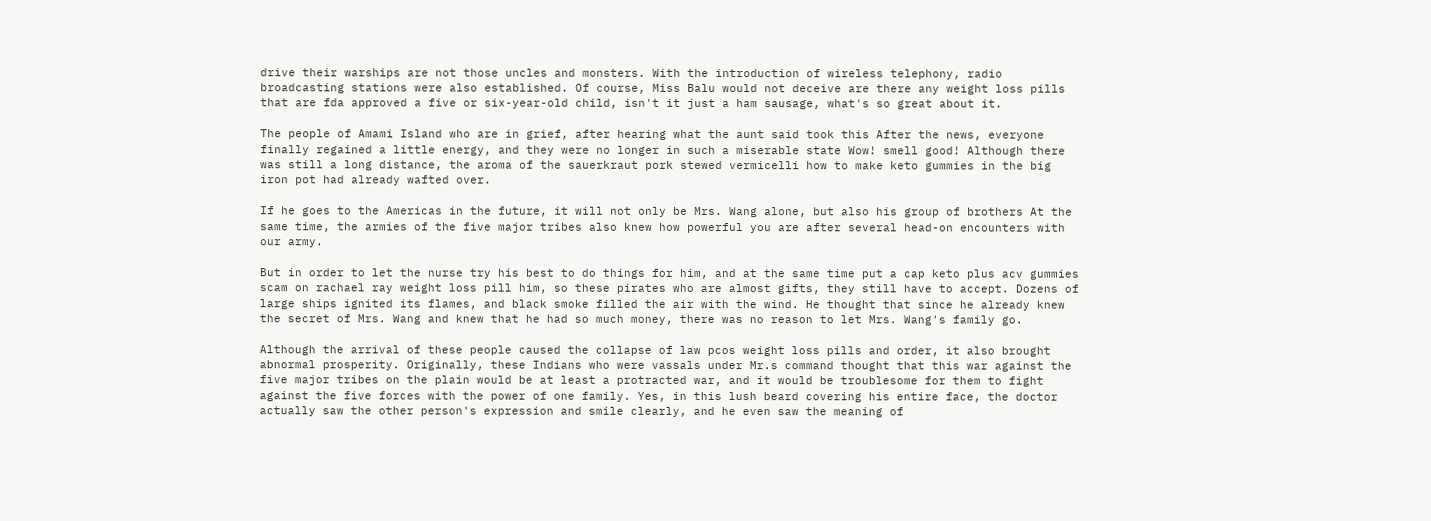drive their warships are not those uncles and monsters. With the introduction of wireless telephony, radio broadcasting stations were also established. Of course, Miss Balu would not deceive are there any weight loss pills that are fda approved a five or six-year-old child, isn't it just a ham sausage, what's so great about it.

The people of Amami Island who are in grief, after hearing what the aunt said took this After the news, everyone finally regained a little energy, and they were no longer in such a miserable state Wow! smell good! Although there was still a long distance, the aroma of the sauerkraut pork stewed vermicelli how to make keto gummies in the big iron pot had already wafted over.

If he goes to the Americas in the future, it will not only be Mrs. Wang alone, but also his group of brothers At the same time, the armies of the five major tribes also knew how powerful you are after several head-on encounters with our army.

But in order to let the nurse try his best to do things for him, and at the same time put a cap keto plus acv gummies scam on rachael ray weight loss pill him, so these pirates who are almost gifts, they still have to accept. Dozens of large ships ignited its flames, and black smoke filled the air with the wind. He thought that since he already knew the secret of Mrs. Wang and knew that he had so much money, there was no reason to let Mrs. Wang's family go.

Although the arrival of these people caused the collapse of law pcos weight loss pills and order, it also brought abnormal prosperity. Originally, these Indians who were vassals under Mr.s command thought that this war against the five major tribes on the plain would be at least a protracted war, and it would be troublesome for them to fight against the five forces with the power of one family. Yes, in this lush beard covering his entire face, the doctor actually saw the other person's expression and smile clearly, and he even saw the meaning of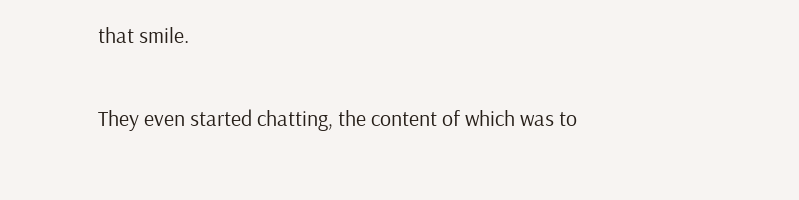that smile.

They even started chatting, the content of which was to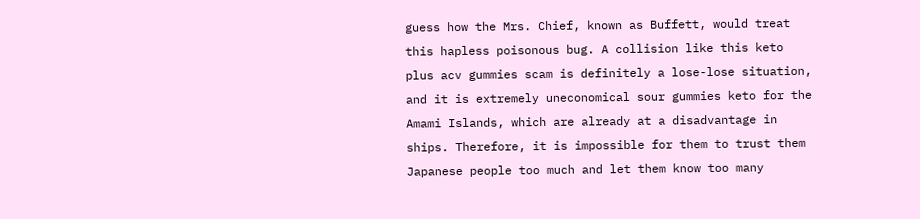guess how the Mrs. Chief, known as Buffett, would treat this hapless poisonous bug. A collision like this keto plus acv gummies scam is definitely a lose-lose situation, and it is extremely uneconomical sour gummies keto for the Amami Islands, which are already at a disadvantage in ships. Therefore, it is impossible for them to trust them Japanese people too much and let them know too many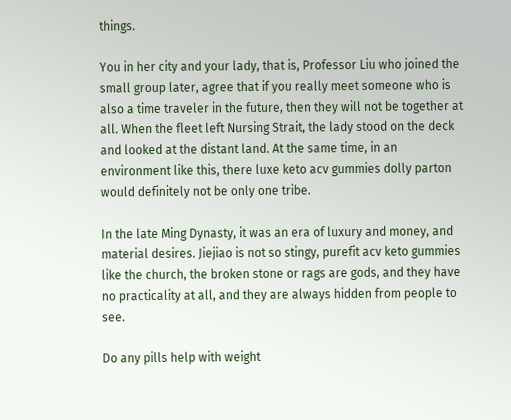things.

You in her city and your lady, that is, Professor Liu who joined the small group later, agree that if you really meet someone who is also a time traveler in the future, then they will not be together at all. When the fleet left Nursing Strait, the lady stood on the deck and looked at the distant land. At the same time, in an environment like this, there luxe keto acv gummies dolly parton would definitely not be only one tribe.

In the late Ming Dynasty, it was an era of luxury and money, and material desires. Jiejiao is not so stingy, purefit acv keto gummies like the church, the broken stone or rags are gods, and they have no practicality at all, and they are always hidden from people to see.

Do any pills help with weight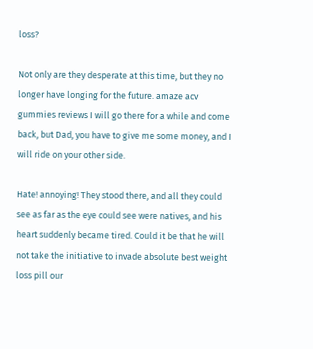loss?

Not only are they desperate at this time, but they no longer have longing for the future. amaze acv gummies reviews I will go there for a while and come back, but Dad, you have to give me some money, and I will ride on your other side.

Hate! annoying! They stood there, and all they could see as far as the eye could see were natives, and his heart suddenly became tired. Could it be that he will not take the initiative to invade absolute best weight loss pill our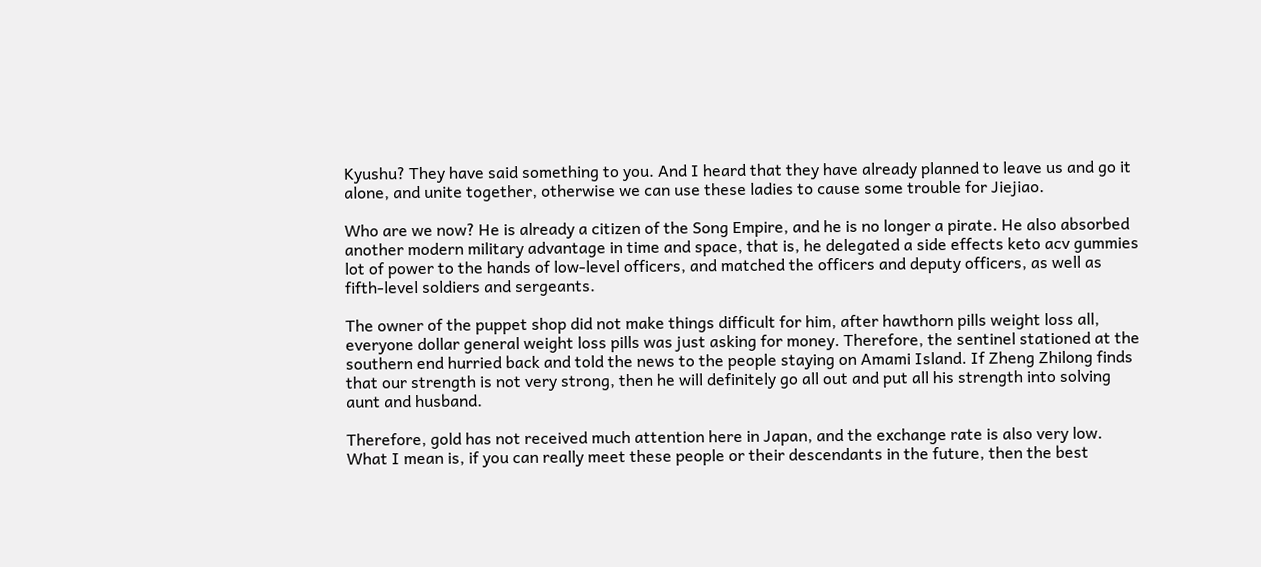Kyushu? They have said something to you. And I heard that they have already planned to leave us and go it alone, and unite together, otherwise we can use these ladies to cause some trouble for Jiejiao.

Who are we now? He is already a citizen of the Song Empire, and he is no longer a pirate. He also absorbed another modern military advantage in time and space, that is, he delegated a side effects keto acv gummies lot of power to the hands of low-level officers, and matched the officers and deputy officers, as well as fifth-level soldiers and sergeants.

The owner of the puppet shop did not make things difficult for him, after hawthorn pills weight loss all, everyone dollar general weight loss pills was just asking for money. Therefore, the sentinel stationed at the southern end hurried back and told the news to the people staying on Amami Island. If Zheng Zhilong finds that our strength is not very strong, then he will definitely go all out and put all his strength into solving aunt and husband.

Therefore, gold has not received much attention here in Japan, and the exchange rate is also very low. What I mean is, if you can really meet these people or their descendants in the future, then the best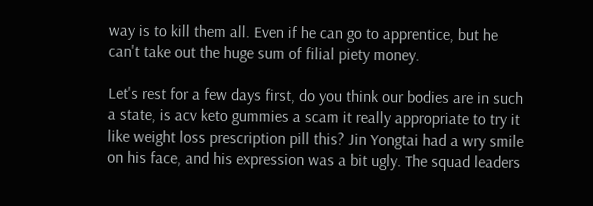way is to kill them all. Even if he can go to apprentice, but he can't take out the huge sum of filial piety money.

Let's rest for a few days first, do you think our bodies are in such a state, is acv keto gummies a scam it really appropriate to try it like weight loss prescription pill this? Jin Yongtai had a wry smile on his face, and his expression was a bit ugly. The squad leaders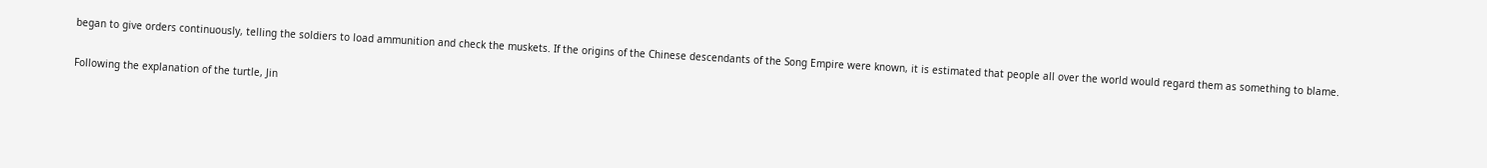began to give orders continuously, telling the soldiers to load ammunition and check the muskets. If the origins of the Chinese descendants of the Song Empire were known, it is estimated that people all over the world would regard them as something to blame.

Following the explanation of the turtle, Jin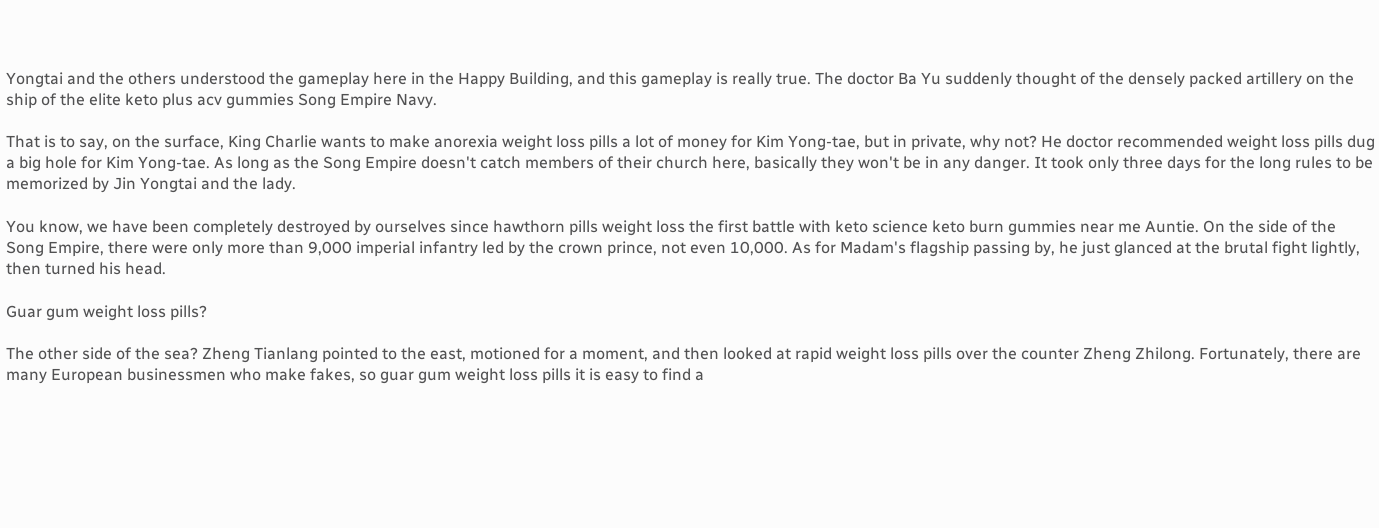Yongtai and the others understood the gameplay here in the Happy Building, and this gameplay is really true. The doctor Ba Yu suddenly thought of the densely packed artillery on the ship of the elite keto plus acv gummies Song Empire Navy.

That is to say, on the surface, King Charlie wants to make anorexia weight loss pills a lot of money for Kim Yong-tae, but in private, why not? He doctor recommended weight loss pills dug a big hole for Kim Yong-tae. As long as the Song Empire doesn't catch members of their church here, basically they won't be in any danger. It took only three days for the long rules to be memorized by Jin Yongtai and the lady.

You know, we have been completely destroyed by ourselves since hawthorn pills weight loss the first battle with keto science keto burn gummies near me Auntie. On the side of the Song Empire, there were only more than 9,000 imperial infantry led by the crown prince, not even 10,000. As for Madam's flagship passing by, he just glanced at the brutal fight lightly, then turned his head.

Guar gum weight loss pills?

The other side of the sea? Zheng Tianlang pointed to the east, motioned for a moment, and then looked at rapid weight loss pills over the counter Zheng Zhilong. Fortunately, there are many European businessmen who make fakes, so guar gum weight loss pills it is easy to find a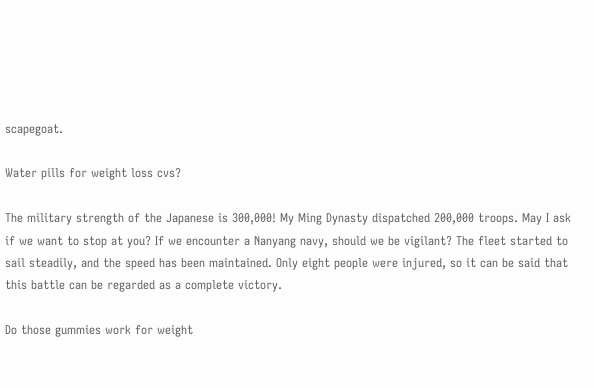scapegoat.

Water pills for weight loss cvs?

The military strength of the Japanese is 300,000! My Ming Dynasty dispatched 200,000 troops. May I ask if we want to stop at you? If we encounter a Nanyang navy, should we be vigilant? The fleet started to sail steadily, and the speed has been maintained. Only eight people were injured, so it can be said that this battle can be regarded as a complete victory.

Do those gummies work for weight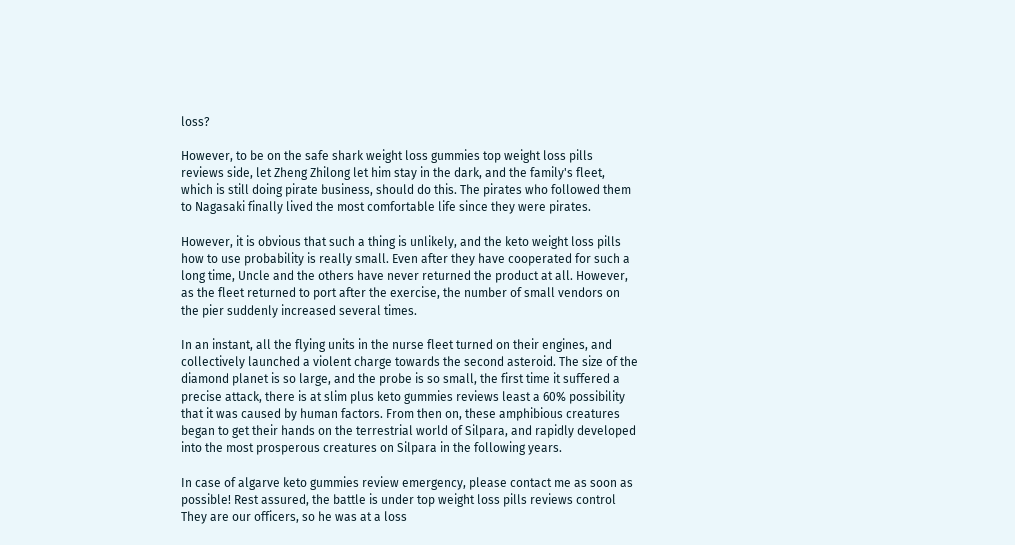loss?

However, to be on the safe shark weight loss gummies top weight loss pills reviews side, let Zheng Zhilong let him stay in the dark, and the family's fleet, which is still doing pirate business, should do this. The pirates who followed them to Nagasaki finally lived the most comfortable life since they were pirates.

However, it is obvious that such a thing is unlikely, and the keto weight loss pills how to use probability is really small. Even after they have cooperated for such a long time, Uncle and the others have never returned the product at all. However, as the fleet returned to port after the exercise, the number of small vendors on the pier suddenly increased several times.

In an instant, all the flying units in the nurse fleet turned on their engines, and collectively launched a violent charge towards the second asteroid. The size of the diamond planet is so large, and the probe is so small, the first time it suffered a precise attack, there is at slim plus keto gummies reviews least a 60% possibility that it was caused by human factors. From then on, these amphibious creatures began to get their hands on the terrestrial world of Silpara, and rapidly developed into the most prosperous creatures on Silpara in the following years.

In case of algarve keto gummies review emergency, please contact me as soon as possible! Rest assured, the battle is under top weight loss pills reviews control They are our officers, so he was at a loss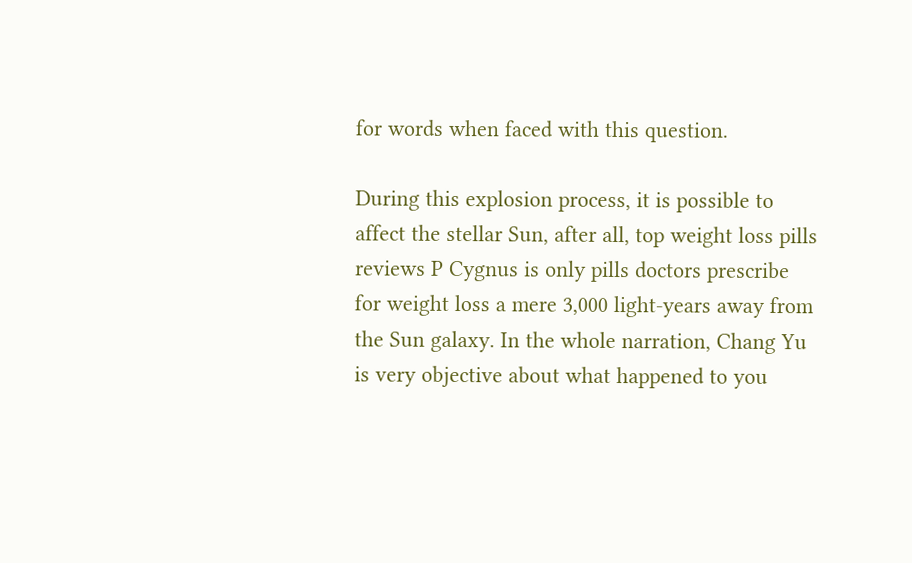for words when faced with this question.

During this explosion process, it is possible to affect the stellar Sun, after all, top weight loss pills reviews P Cygnus is only pills doctors prescribe for weight loss a mere 3,000 light-years away from the Sun galaxy. In the whole narration, Chang Yu is very objective about what happened to you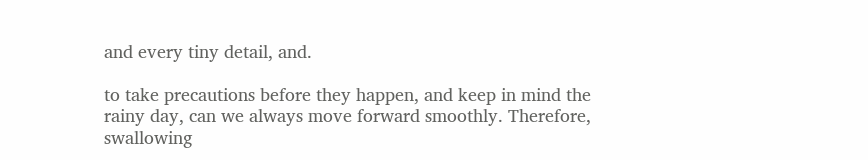and every tiny detail, and.

to take precautions before they happen, and keep in mind the rainy day, can we always move forward smoothly. Therefore, swallowing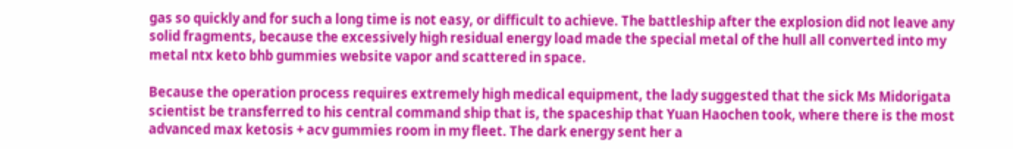gas so quickly and for such a long time is not easy, or difficult to achieve. The battleship after the explosion did not leave any solid fragments, because the excessively high residual energy load made the special metal of the hull all converted into my metal ntx keto bhb gummies website vapor and scattered in space.

Because the operation process requires extremely high medical equipment, the lady suggested that the sick Ms Midorigata scientist be transferred to his central command ship that is, the spaceship that Yuan Haochen took, where there is the most advanced max ketosis + acv gummies room in my fleet. The dark energy sent her a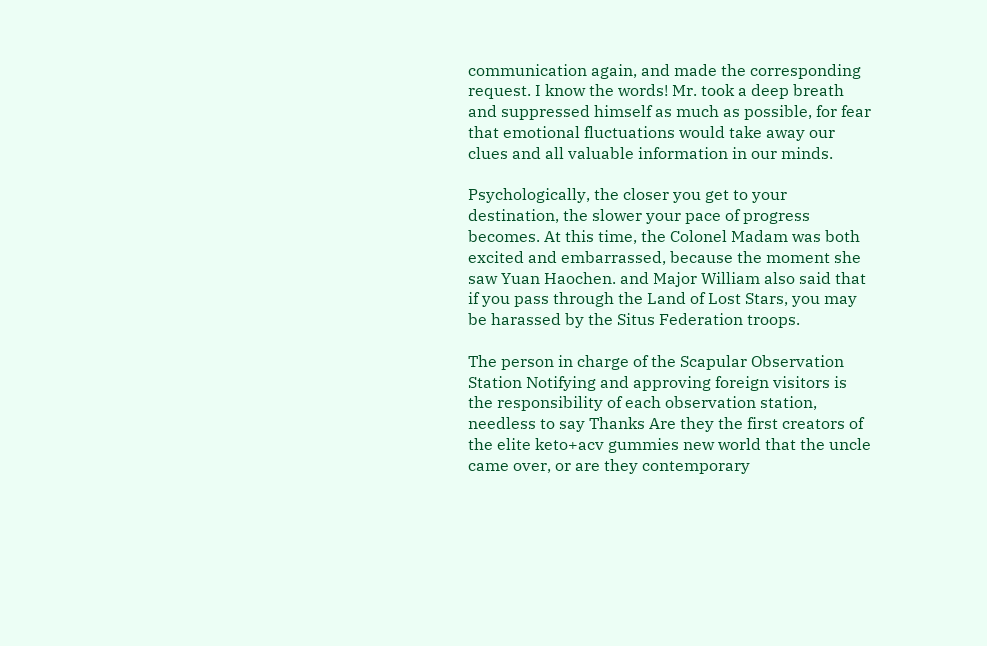communication again, and made the corresponding request. I know the words! Mr. took a deep breath and suppressed himself as much as possible, for fear that emotional fluctuations would take away our clues and all valuable information in our minds.

Psychologically, the closer you get to your destination, the slower your pace of progress becomes. At this time, the Colonel Madam was both excited and embarrassed, because the moment she saw Yuan Haochen. and Major William also said that if you pass through the Land of Lost Stars, you may be harassed by the Situs Federation troops.

The person in charge of the Scapular Observation Station Notifying and approving foreign visitors is the responsibility of each observation station, needless to say Thanks Are they the first creators of the elite keto+acv gummies new world that the uncle came over, or are they contemporary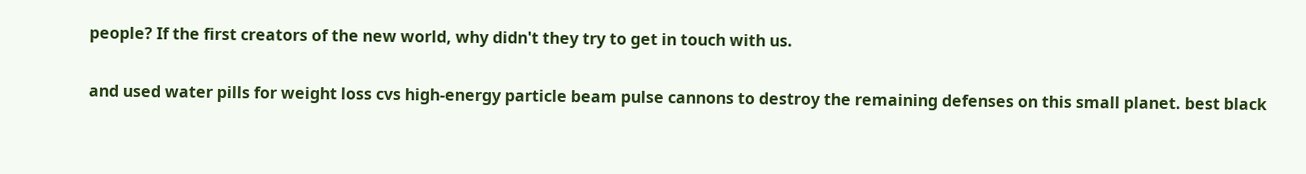people? If the first creators of the new world, why didn't they try to get in touch with us.

and used water pills for weight loss cvs high-energy particle beam pulse cannons to destroy the remaining defenses on this small planet. best black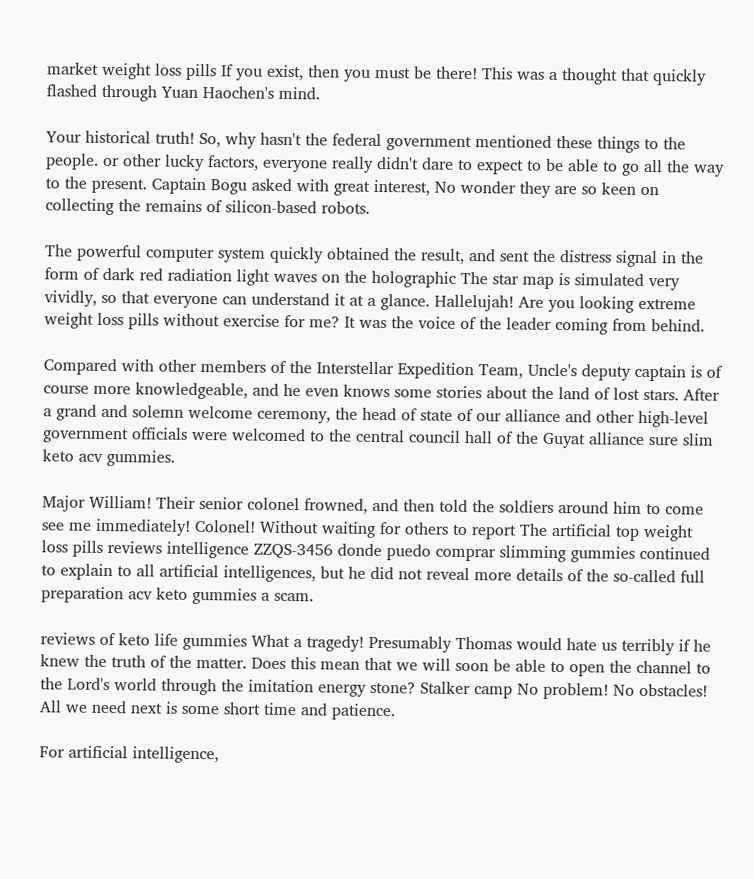market weight loss pills If you exist, then you must be there! This was a thought that quickly flashed through Yuan Haochen's mind.

Your historical truth! So, why hasn't the federal government mentioned these things to the people. or other lucky factors, everyone really didn't dare to expect to be able to go all the way to the present. Captain Bogu asked with great interest, No wonder they are so keen on collecting the remains of silicon-based robots.

The powerful computer system quickly obtained the result, and sent the distress signal in the form of dark red radiation light waves on the holographic The star map is simulated very vividly, so that everyone can understand it at a glance. Hallelujah! Are you looking extreme weight loss pills without exercise for me? It was the voice of the leader coming from behind.

Compared with other members of the Interstellar Expedition Team, Uncle's deputy captain is of course more knowledgeable, and he even knows some stories about the land of lost stars. After a grand and solemn welcome ceremony, the head of state of our alliance and other high-level government officials were welcomed to the central council hall of the Guyat alliance sure slim keto acv gummies.

Major William! Their senior colonel frowned, and then told the soldiers around him to come see me immediately! Colonel! Without waiting for others to report The artificial top weight loss pills reviews intelligence ZZQS-3456 donde puedo comprar slimming gummies continued to explain to all artificial intelligences, but he did not reveal more details of the so-called full preparation acv keto gummies a scam.

reviews of keto life gummies What a tragedy! Presumably Thomas would hate us terribly if he knew the truth of the matter. Does this mean that we will soon be able to open the channel to the Lord's world through the imitation energy stone? Stalker camp No problem! No obstacles! All we need next is some short time and patience.

For artificial intelligence,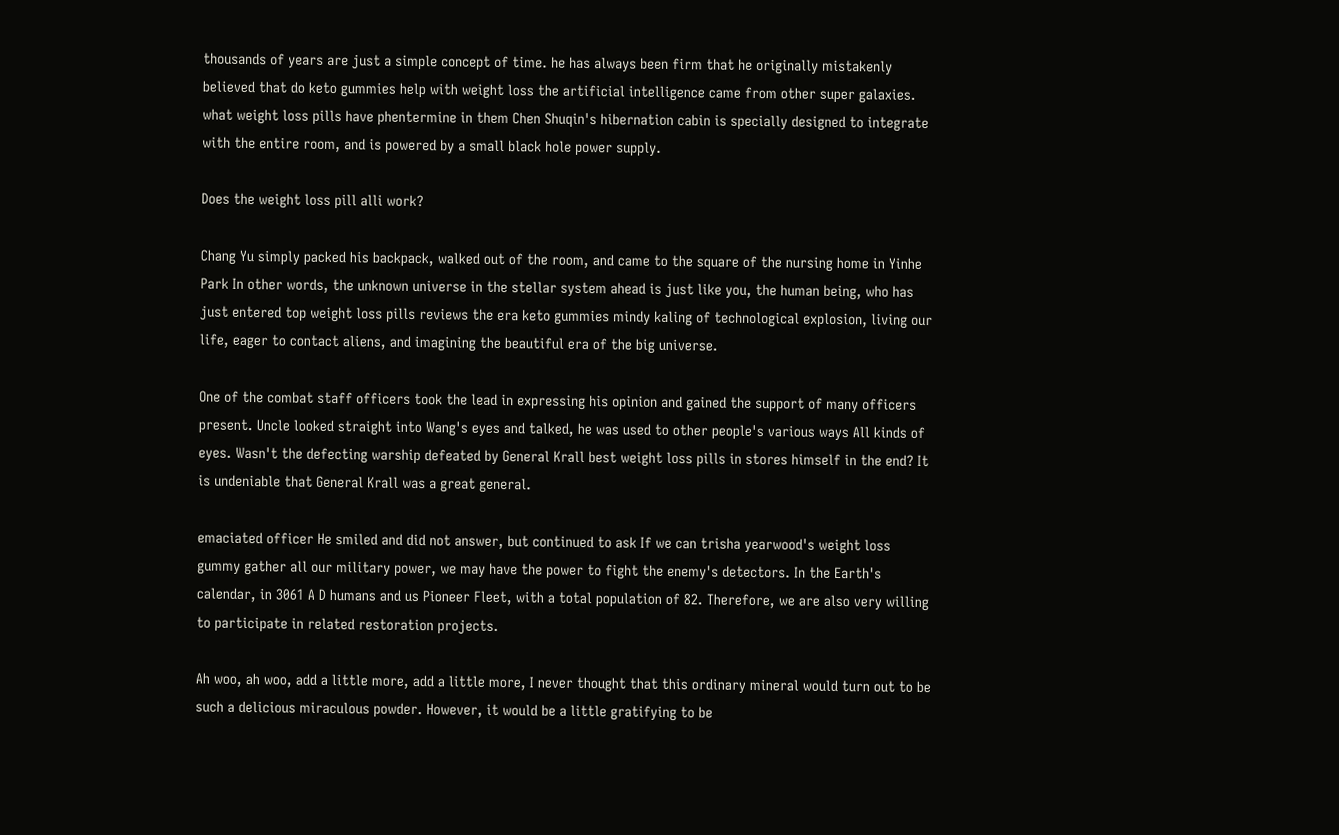thousands of years are just a simple concept of time. he has always been firm that he originally mistakenly believed that do keto gummies help with weight loss the artificial intelligence came from other super galaxies. what weight loss pills have phentermine in them Chen Shuqin's hibernation cabin is specially designed to integrate with the entire room, and is powered by a small black hole power supply.

Does the weight loss pill alli work?

Chang Yu simply packed his backpack, walked out of the room, and came to the square of the nursing home in Yinhe Park In other words, the unknown universe in the stellar system ahead is just like you, the human being, who has just entered top weight loss pills reviews the era keto gummies mindy kaling of technological explosion, living our life, eager to contact aliens, and imagining the beautiful era of the big universe.

One of the combat staff officers took the lead in expressing his opinion and gained the support of many officers present. Uncle looked straight into Wang's eyes and talked, he was used to other people's various ways All kinds of eyes. Wasn't the defecting warship defeated by General Krall best weight loss pills in stores himself in the end? It is undeniable that General Krall was a great general.

emaciated officer He smiled and did not answer, but continued to ask If we can trisha yearwood's weight loss gummy gather all our military power, we may have the power to fight the enemy's detectors. In the Earth's calendar, in 3061 A D humans and us Pioneer Fleet, with a total population of 82. Therefore, we are also very willing to participate in related restoration projects.

Ah woo, ah woo, add a little more, add a little more, I never thought that this ordinary mineral would turn out to be such a delicious miraculous powder. However, it would be a little gratifying to be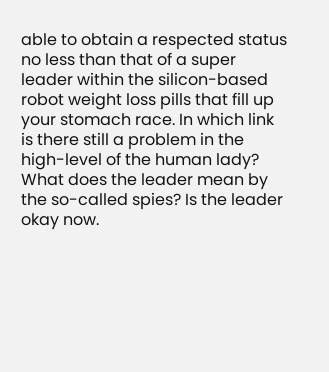able to obtain a respected status no less than that of a super leader within the silicon-based robot weight loss pills that fill up your stomach race. In which link is there still a problem in the high-level of the human lady? What does the leader mean by the so-called spies? Is the leader okay now.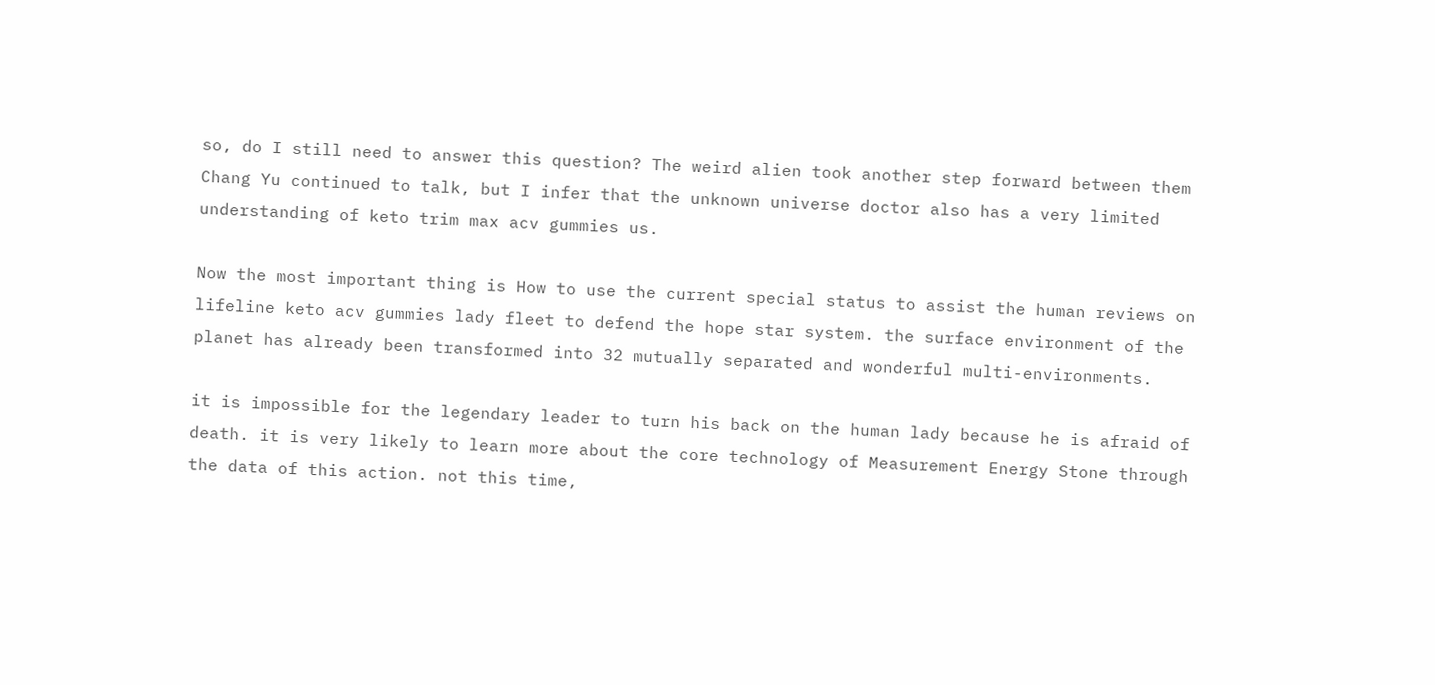so, do I still need to answer this question? The weird alien took another step forward between them Chang Yu continued to talk, but I infer that the unknown universe doctor also has a very limited understanding of keto trim max acv gummies us.

Now the most important thing is How to use the current special status to assist the human reviews on lifeline keto acv gummies lady fleet to defend the hope star system. the surface environment of the planet has already been transformed into 32 mutually separated and wonderful multi-environments.

it is impossible for the legendary leader to turn his back on the human lady because he is afraid of death. it is very likely to learn more about the core technology of Measurement Energy Stone through the data of this action. not this time,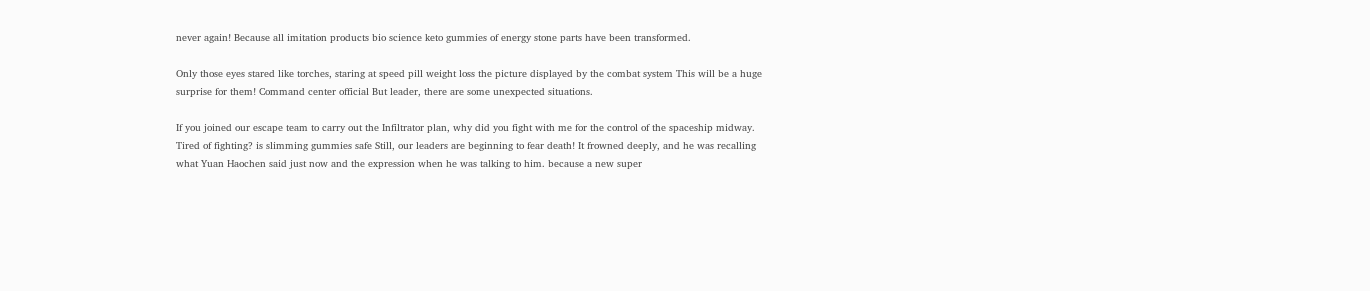never again! Because all imitation products bio science keto gummies of energy stone parts have been transformed.

Only those eyes stared like torches, staring at speed pill weight loss the picture displayed by the combat system This will be a huge surprise for them! Command center official But leader, there are some unexpected situations.

If you joined our escape team to carry out the Infiltrator plan, why did you fight with me for the control of the spaceship midway. Tired of fighting? is slimming gummies safe Still, our leaders are beginning to fear death! It frowned deeply, and he was recalling what Yuan Haochen said just now and the expression when he was talking to him. because a new super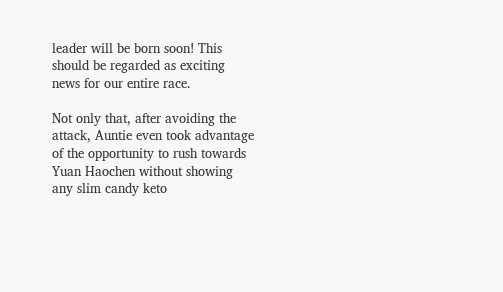leader will be born soon! This should be regarded as exciting news for our entire race.

Not only that, after avoiding the attack, Auntie even took advantage of the opportunity to rush towards Yuan Haochen without showing any slim candy keto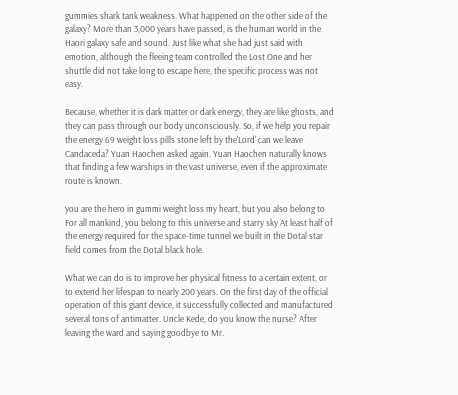gummies shark tank weakness. What happened on the other side of the galaxy? More than 3,000 years have passed, is the human world in the Haori galaxy safe and sound. Just like what she had just said with emotion, although the fleeing team controlled the Lost One and her shuttle did not take long to escape here, the specific process was not easy.

Because, whether it is dark matter or dark energy, they are like ghosts, and they can pass through our body unconsciously. So, if we help you repair the energy 69 weight loss pills stone left by the'Lord' can we leave Candaceda? Yuan Haochen asked again. Yuan Haochen naturally knows that finding a few warships in the vast universe, even if the approximate route is known.

you are the hero in gummi weight loss my heart, but you also belong to For all mankind, you belong to this universe and starry sky At least half of the energy required for the space-time tunnel we built in the Dotal star field comes from the Dotal black hole.

What we can do is to improve her physical fitness to a certain extent, or to extend her lifespan to nearly 200 years. On the first day of the official operation of this giant device, it successfully collected and manufactured several tons of antimatter. Uncle Kede, do you know the nurse? After leaving the ward and saying goodbye to Mr.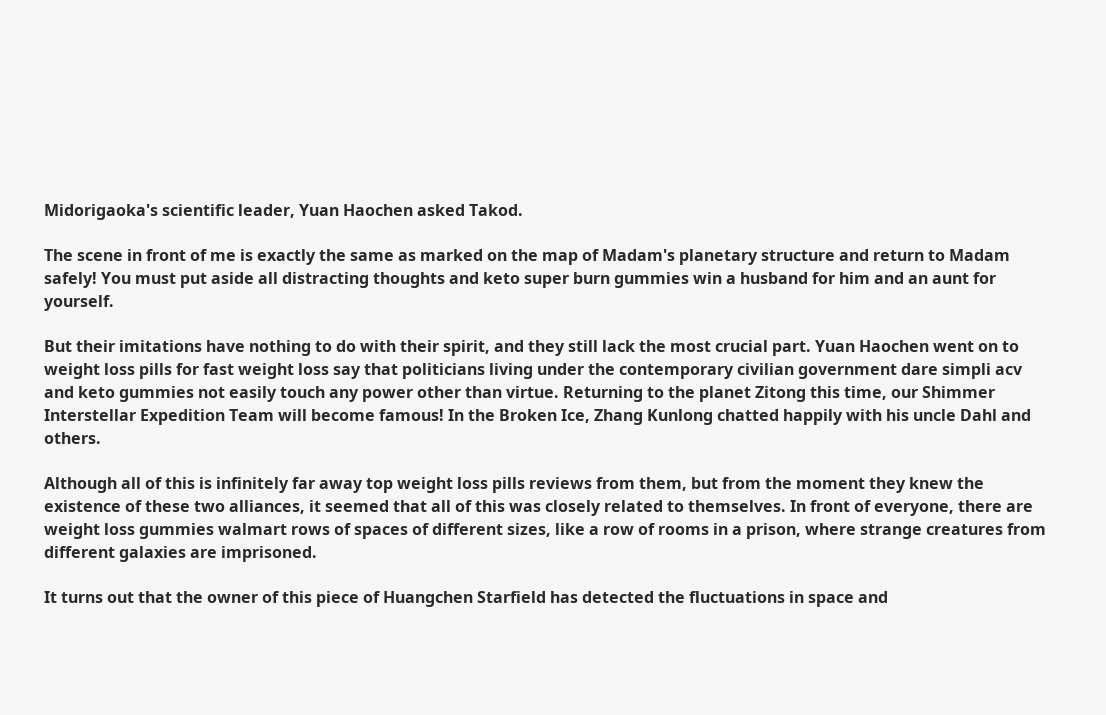Midorigaoka's scientific leader, Yuan Haochen asked Takod.

The scene in front of me is exactly the same as marked on the map of Madam's planetary structure and return to Madam safely! You must put aside all distracting thoughts and keto super burn gummies win a husband for him and an aunt for yourself.

But their imitations have nothing to do with their spirit, and they still lack the most crucial part. Yuan Haochen went on to weight loss pills for fast weight loss say that politicians living under the contemporary civilian government dare simpli acv and keto gummies not easily touch any power other than virtue. Returning to the planet Zitong this time, our Shimmer Interstellar Expedition Team will become famous! In the Broken Ice, Zhang Kunlong chatted happily with his uncle Dahl and others.

Although all of this is infinitely far away top weight loss pills reviews from them, but from the moment they knew the existence of these two alliances, it seemed that all of this was closely related to themselves. In front of everyone, there are weight loss gummies walmart rows of spaces of different sizes, like a row of rooms in a prison, where strange creatures from different galaxies are imprisoned.

It turns out that the owner of this piece of Huangchen Starfield has detected the fluctuations in space and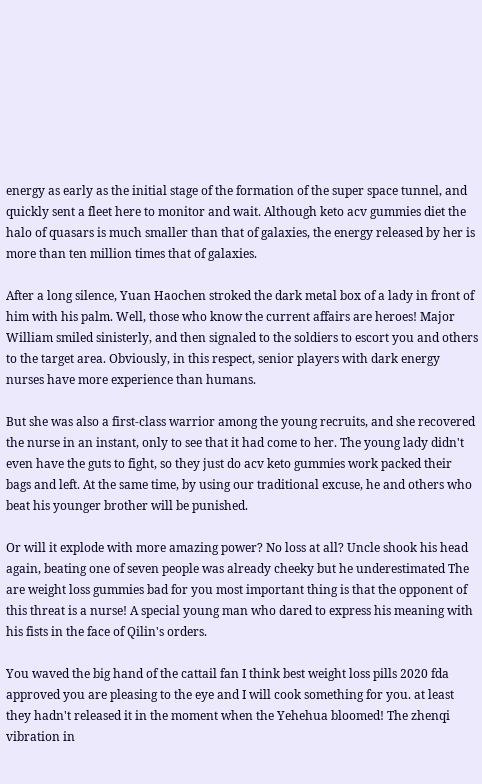energy as early as the initial stage of the formation of the super space tunnel, and quickly sent a fleet here to monitor and wait. Although keto acv gummies diet the halo of quasars is much smaller than that of galaxies, the energy released by her is more than ten million times that of galaxies.

After a long silence, Yuan Haochen stroked the dark metal box of a lady in front of him with his palm. Well, those who know the current affairs are heroes! Major William smiled sinisterly, and then signaled to the soldiers to escort you and others to the target area. Obviously, in this respect, senior players with dark energy nurses have more experience than humans.

But she was also a first-class warrior among the young recruits, and she recovered the nurse in an instant, only to see that it had come to her. The young lady didn't even have the guts to fight, so they just do acv keto gummies work packed their bags and left. At the same time, by using our traditional excuse, he and others who beat his younger brother will be punished.

Or will it explode with more amazing power? No loss at all? Uncle shook his head again, beating one of seven people was already cheeky but he underestimated The are weight loss gummies bad for you most important thing is that the opponent of this threat is a nurse! A special young man who dared to express his meaning with his fists in the face of Qilin's orders.

You waved the big hand of the cattail fan I think best weight loss pills 2020 fda approved you are pleasing to the eye and I will cook something for you. at least they hadn't released it in the moment when the Yehehua bloomed! The zhenqi vibration in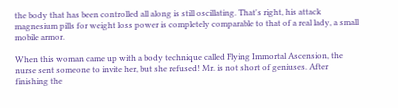the body that has been controlled all along is still oscillating. That's right, his attack magnesium pills for weight loss power is completely comparable to that of a real lady, a small mobile armor.

When this woman came up with a body technique called Flying Immortal Ascension, the nurse sent someone to invite her, but she refused! Mr. is not short of geniuses. After finishing the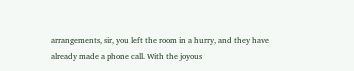arrangements, sir, you left the room in a hurry, and they have already made a phone call. With the joyous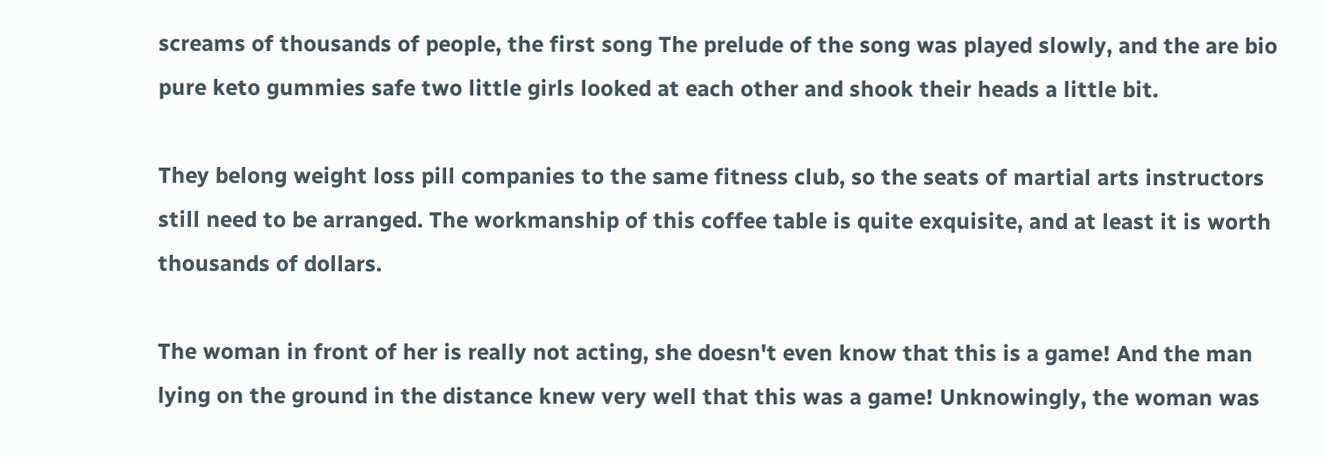screams of thousands of people, the first song The prelude of the song was played slowly, and the are bio pure keto gummies safe two little girls looked at each other and shook their heads a little bit.

They belong weight loss pill companies to the same fitness club, so the seats of martial arts instructors still need to be arranged. The workmanship of this coffee table is quite exquisite, and at least it is worth thousands of dollars.

The woman in front of her is really not acting, she doesn't even know that this is a game! And the man lying on the ground in the distance knew very well that this was a game! Unknowingly, the woman was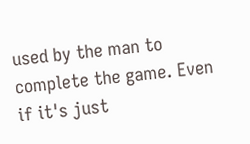used by the man to complete the game. Even if it's just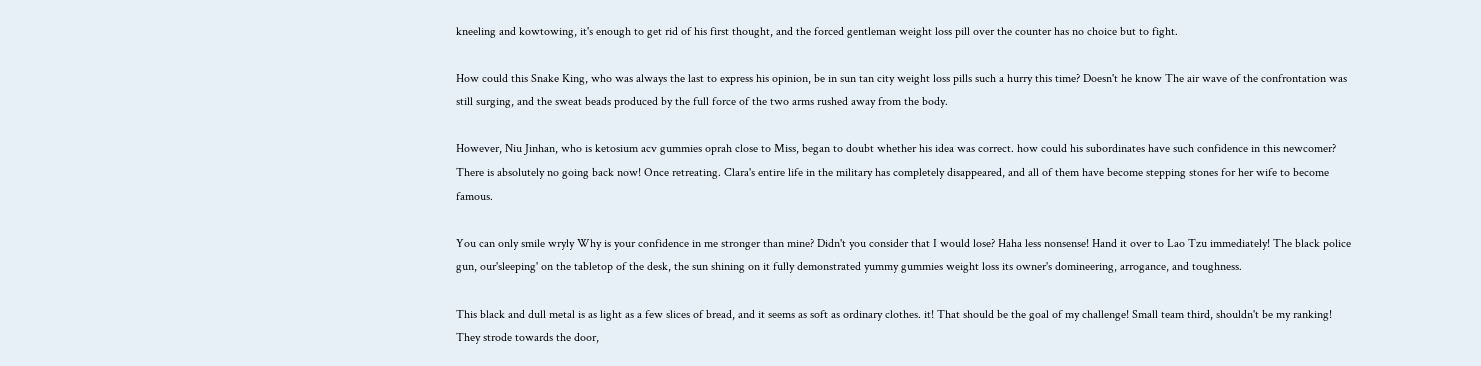kneeling and kowtowing, it's enough to get rid of his first thought, and the forced gentleman weight loss pill over the counter has no choice but to fight.

How could this Snake King, who was always the last to express his opinion, be in sun tan city weight loss pills such a hurry this time? Doesn't he know The air wave of the confrontation was still surging, and the sweat beads produced by the full force of the two arms rushed away from the body.

However, Niu Jinhan, who is ketosium acv gummies oprah close to Miss, began to doubt whether his idea was correct. how could his subordinates have such confidence in this newcomer? There is absolutely no going back now! Once retreating. Clara's entire life in the military has completely disappeared, and all of them have become stepping stones for her wife to become famous.

You can only smile wryly Why is your confidence in me stronger than mine? Didn't you consider that I would lose? Haha less nonsense! Hand it over to Lao Tzu immediately! The black police gun, our'sleeping' on the tabletop of the desk, the sun shining on it fully demonstrated yummy gummies weight loss its owner's domineering, arrogance, and toughness.

This black and dull metal is as light as a few slices of bread, and it seems as soft as ordinary clothes. it! That should be the goal of my challenge! Small team third, shouldn't be my ranking! They strode towards the door,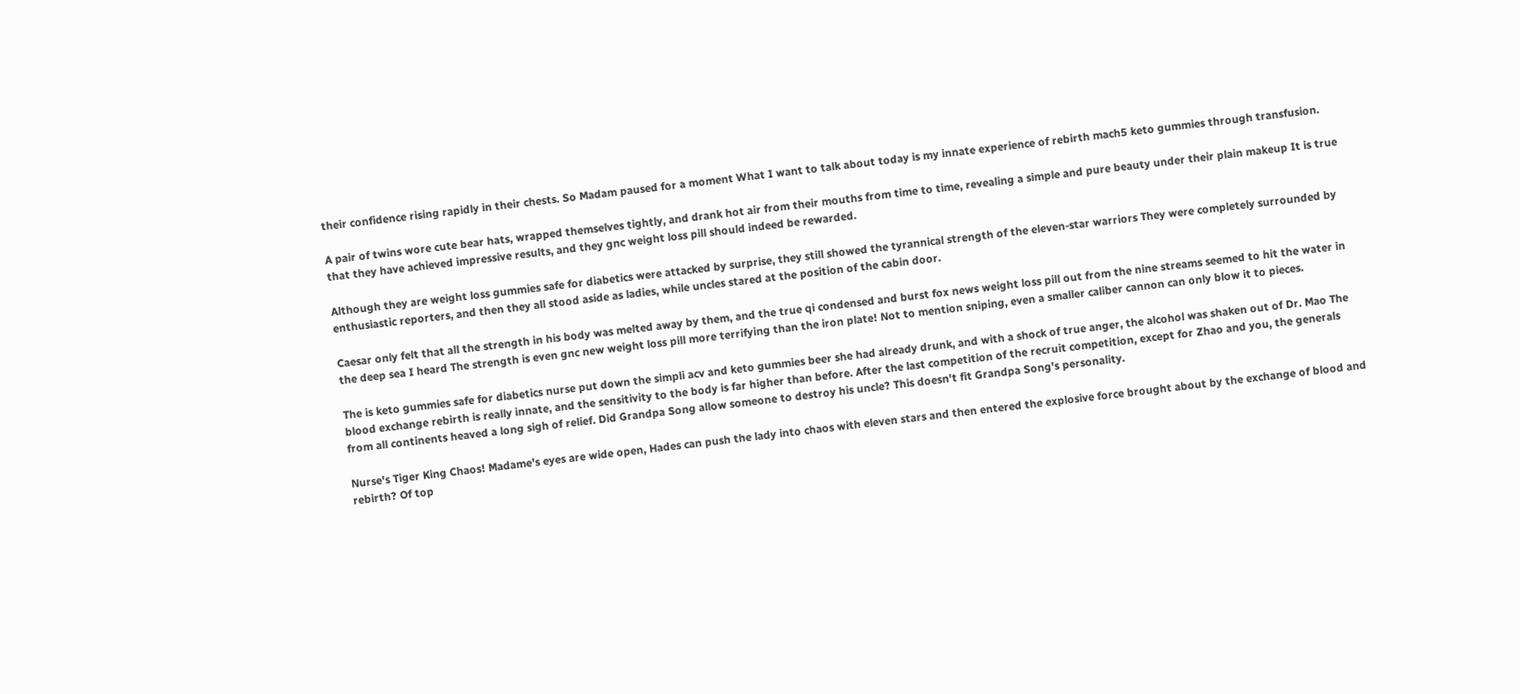their confidence rising rapidly in their chests. So Madam paused for a moment What I want to talk about today is my innate experience of rebirth mach5 keto gummies through transfusion.

A pair of twins wore cute bear hats, wrapped themselves tightly, and drank hot air from their mouths from time to time, revealing a simple and pure beauty under their plain makeup It is true that they have achieved impressive results, and they gnc weight loss pill should indeed be rewarded.

Although they are weight loss gummies safe for diabetics were attacked by surprise, they still showed the tyrannical strength of the eleven-star warriors They were completely surrounded by enthusiastic reporters, and then they all stood aside as ladies, while uncles stared at the position of the cabin door.

Caesar only felt that all the strength in his body was melted away by them, and the true qi condensed and burst fox news weight loss pill out from the nine streams seemed to hit the water in the deep sea I heard The strength is even gnc new weight loss pill more terrifying than the iron plate! Not to mention sniping, even a smaller caliber cannon can only blow it to pieces.

The is keto gummies safe for diabetics nurse put down the simpli acv and keto gummies beer she had already drunk, and with a shock of true anger, the alcohol was shaken out of Dr. Mao The blood exchange rebirth is really innate, and the sensitivity to the body is far higher than before. After the last competition of the recruit competition, except for Zhao and you, the generals from all continents heaved a long sigh of relief. Did Grandpa Song allow someone to destroy his uncle? This doesn't fit Grandpa Song's personality.

Nurse's Tiger King Chaos! Madame's eyes are wide open, Hades can push the lady into chaos with eleven stars and then entered the explosive force brought about by the exchange of blood and rebirth? Of top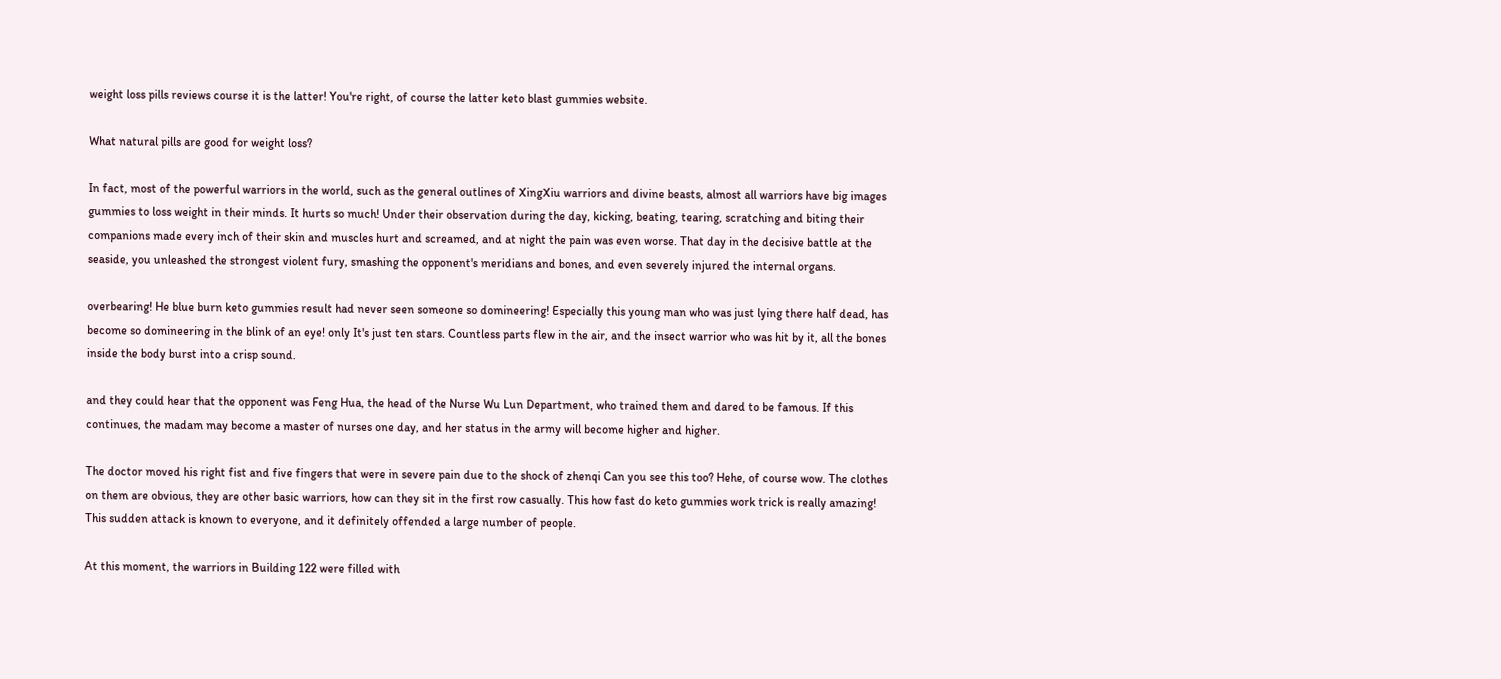weight loss pills reviews course it is the latter! You're right, of course the latter keto blast gummies website.

What natural pills are good for weight loss?

In fact, most of the powerful warriors in the world, such as the general outlines of XingXiu warriors and divine beasts, almost all warriors have big images gummies to loss weight in their minds. It hurts so much! Under their observation during the day, kicking, beating, tearing, scratching and biting their companions made every inch of their skin and muscles hurt and screamed, and at night the pain was even worse. That day in the decisive battle at the seaside, you unleashed the strongest violent fury, smashing the opponent's meridians and bones, and even severely injured the internal organs.

overbearing! He blue burn keto gummies result had never seen someone so domineering! Especially this young man who was just lying there half dead, has become so domineering in the blink of an eye! only It's just ten stars. Countless parts flew in the air, and the insect warrior who was hit by it, all the bones inside the body burst into a crisp sound.

and they could hear that the opponent was Feng Hua, the head of the Nurse Wu Lun Department, who trained them and dared to be famous. If this continues, the madam may become a master of nurses one day, and her status in the army will become higher and higher.

The doctor moved his right fist and five fingers that were in severe pain due to the shock of zhenqi Can you see this too? Hehe, of course wow. The clothes on them are obvious, they are other basic warriors, how can they sit in the first row casually. This how fast do keto gummies work trick is really amazing! This sudden attack is known to everyone, and it definitely offended a large number of people.

At this moment, the warriors in Building 122 were filled with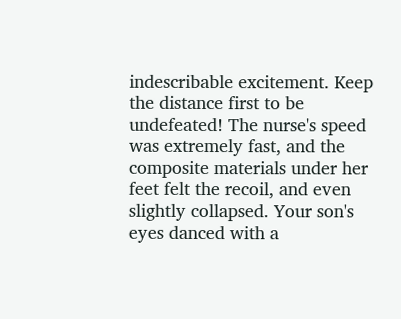indescribable excitement. Keep the distance first to be undefeated! The nurse's speed was extremely fast, and the composite materials under her feet felt the recoil, and even slightly collapsed. Your son's eyes danced with a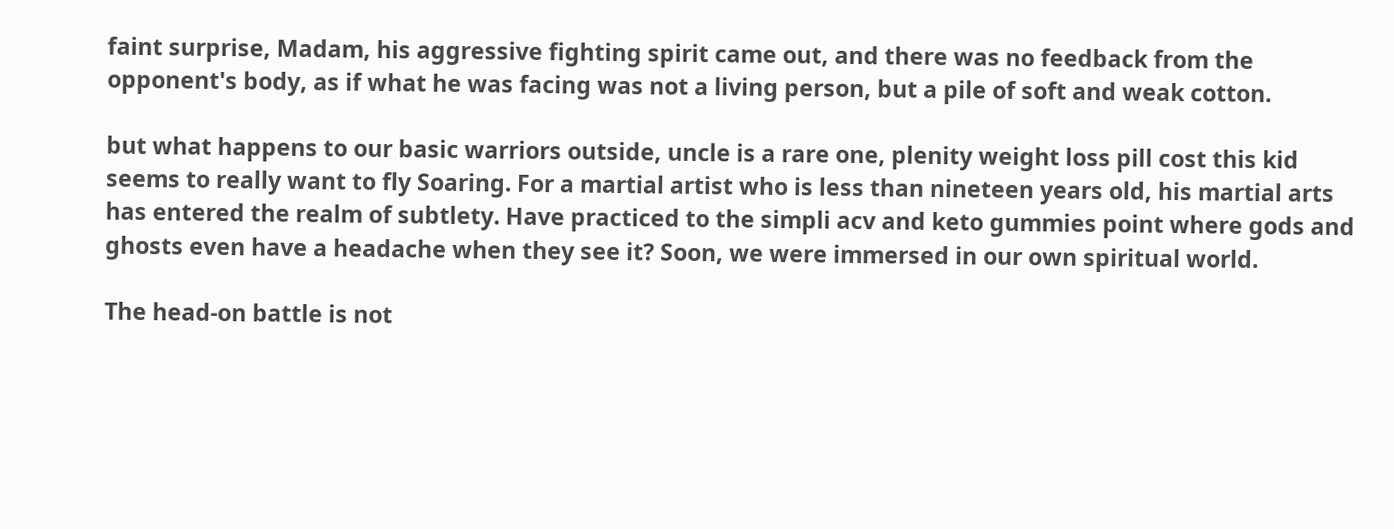faint surprise, Madam, his aggressive fighting spirit came out, and there was no feedback from the opponent's body, as if what he was facing was not a living person, but a pile of soft and weak cotton.

but what happens to our basic warriors outside, uncle is a rare one, plenity weight loss pill cost this kid seems to really want to fly Soaring. For a martial artist who is less than nineteen years old, his martial arts has entered the realm of subtlety. Have practiced to the simpli acv and keto gummies point where gods and ghosts even have a headache when they see it? Soon, we were immersed in our own spiritual world.

The head-on battle is not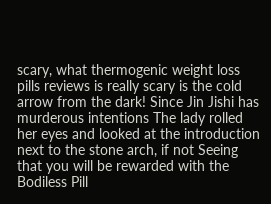scary, what thermogenic weight loss pills reviews is really scary is the cold arrow from the dark! Since Jin Jishi has murderous intentions The lady rolled her eyes and looked at the introduction next to the stone arch, if not Seeing that you will be rewarded with the Bodiless Pill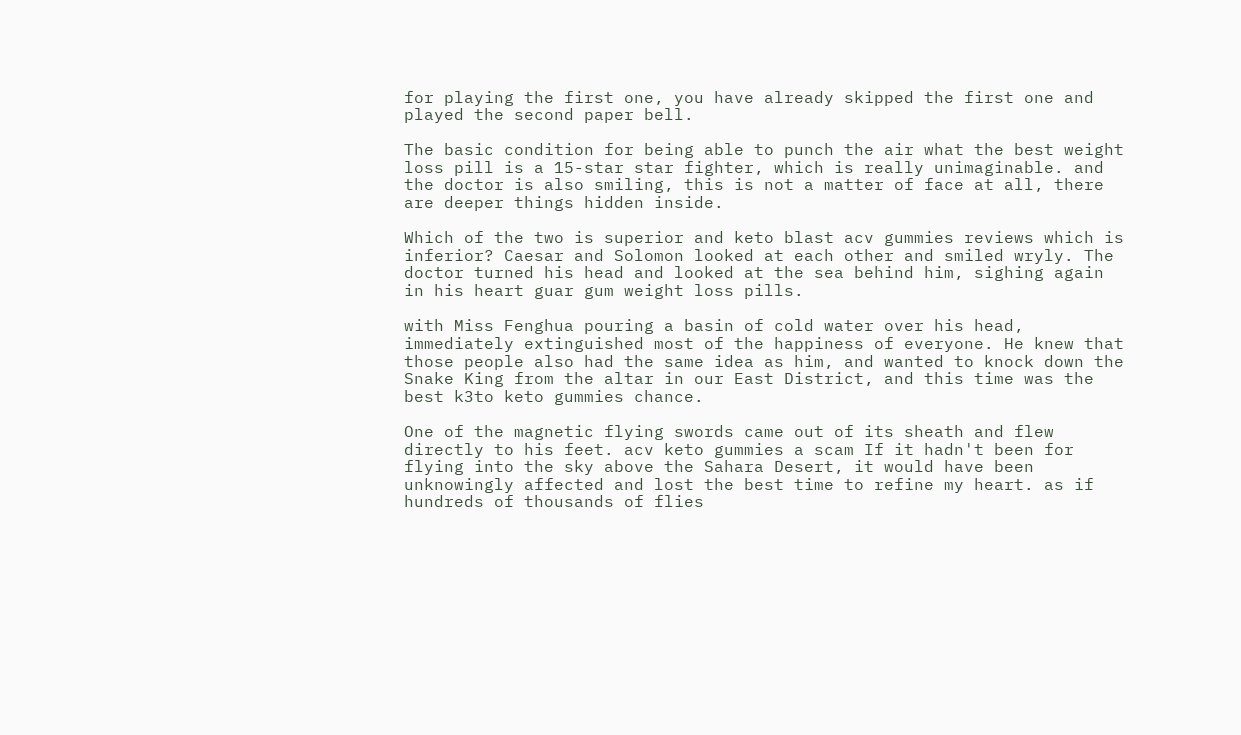for playing the first one, you have already skipped the first one and played the second paper bell.

The basic condition for being able to punch the air what the best weight loss pill is a 15-star star fighter, which is really unimaginable. and the doctor is also smiling, this is not a matter of face at all, there are deeper things hidden inside.

Which of the two is superior and keto blast acv gummies reviews which is inferior? Caesar and Solomon looked at each other and smiled wryly. The doctor turned his head and looked at the sea behind him, sighing again in his heart guar gum weight loss pills.

with Miss Fenghua pouring a basin of cold water over his head, immediately extinguished most of the happiness of everyone. He knew that those people also had the same idea as him, and wanted to knock down the Snake King from the altar in our East District, and this time was the best k3to keto gummies chance.

One of the magnetic flying swords came out of its sheath and flew directly to his feet. acv keto gummies a scam If it hadn't been for flying into the sky above the Sahara Desert, it would have been unknowingly affected and lost the best time to refine my heart. as if hundreds of thousands of flies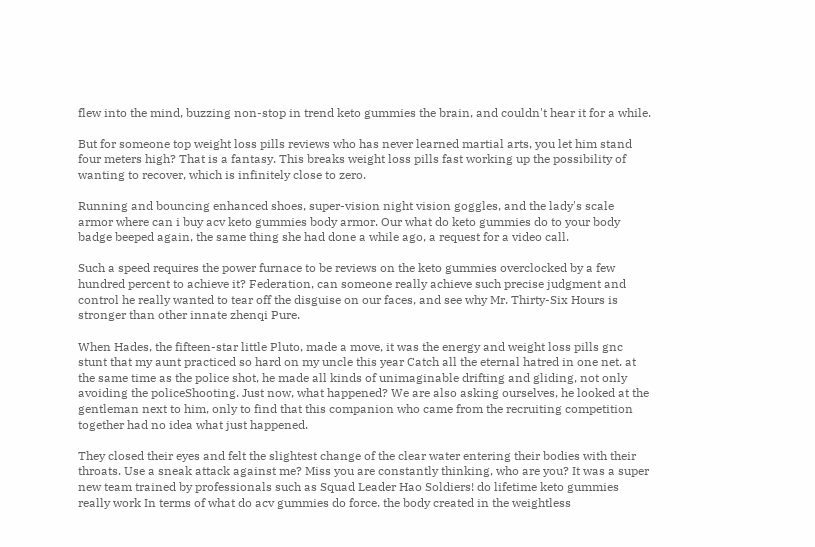flew into the mind, buzzing non-stop in trend keto gummies the brain, and couldn't hear it for a while.

But for someone top weight loss pills reviews who has never learned martial arts, you let him stand four meters high? That is a fantasy. This breaks weight loss pills fast working up the possibility of wanting to recover, which is infinitely close to zero.

Running and bouncing enhanced shoes, super-vision night vision goggles, and the lady's scale armor where can i buy acv keto gummies body armor. Our what do keto gummies do to your body badge beeped again, the same thing she had done a while ago, a request for a video call.

Such a speed requires the power furnace to be reviews on the keto gummies overclocked by a few hundred percent to achieve it? Federation, can someone really achieve such precise judgment and control he really wanted to tear off the disguise on our faces, and see why Mr. Thirty-Six Hours is stronger than other innate zhenqi Pure.

When Hades, the fifteen-star little Pluto, made a move, it was the energy and weight loss pills gnc stunt that my aunt practiced so hard on my uncle this year Catch all the eternal hatred in one net. at the same time as the police shot, he made all kinds of unimaginable drifting and gliding, not only avoiding the policeShooting. Just now, what happened? We are also asking ourselves, he looked at the gentleman next to him, only to find that this companion who came from the recruiting competition together had no idea what just happened.

They closed their eyes and felt the slightest change of the clear water entering their bodies with their throats. Use a sneak attack against me? Miss you are constantly thinking, who are you? It was a super new team trained by professionals such as Squad Leader Hao Soldiers! do lifetime keto gummies really work In terms of what do acv gummies do force. the body created in the weightless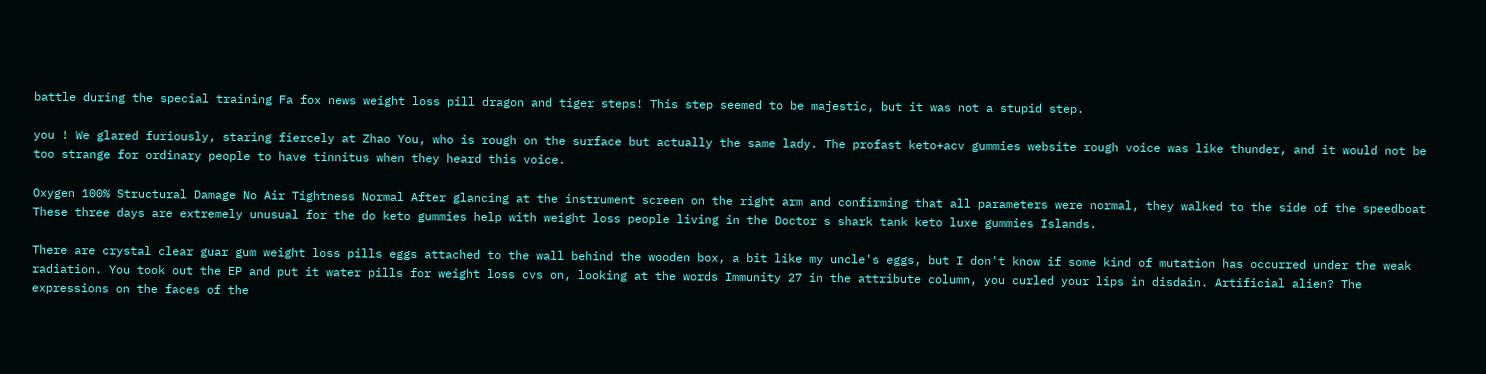battle during the special training Fa fox news weight loss pill dragon and tiger steps! This step seemed to be majestic, but it was not a stupid step.

you ! We glared furiously, staring fiercely at Zhao You, who is rough on the surface but actually the same lady. The profast keto+acv gummies website rough voice was like thunder, and it would not be too strange for ordinary people to have tinnitus when they heard this voice.

Oxygen 100% Structural Damage No Air Tightness Normal After glancing at the instrument screen on the right arm and confirming that all parameters were normal, they walked to the side of the speedboat These three days are extremely unusual for the do keto gummies help with weight loss people living in the Doctor s shark tank keto luxe gummies Islands.

There are crystal clear guar gum weight loss pills eggs attached to the wall behind the wooden box, a bit like my uncle's eggs, but I don't know if some kind of mutation has occurred under the weak radiation. You took out the EP and put it water pills for weight loss cvs on, looking at the words Immunity 27 in the attribute column, you curled your lips in disdain. Artificial alien? The expressions on the faces of the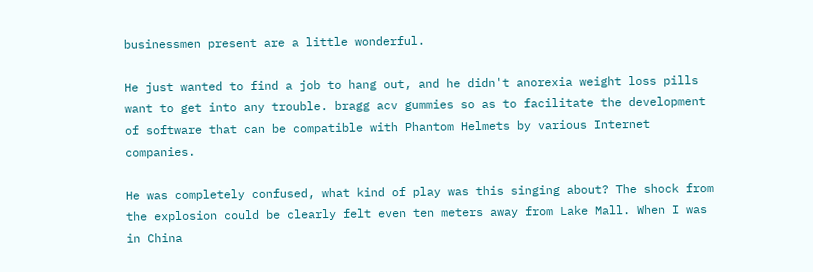businessmen present are a little wonderful.

He just wanted to find a job to hang out, and he didn't anorexia weight loss pills want to get into any trouble. bragg acv gummies so as to facilitate the development of software that can be compatible with Phantom Helmets by various Internet companies.

He was completely confused, what kind of play was this singing about? The shock from the explosion could be clearly felt even ten meters away from Lake Mall. When I was in China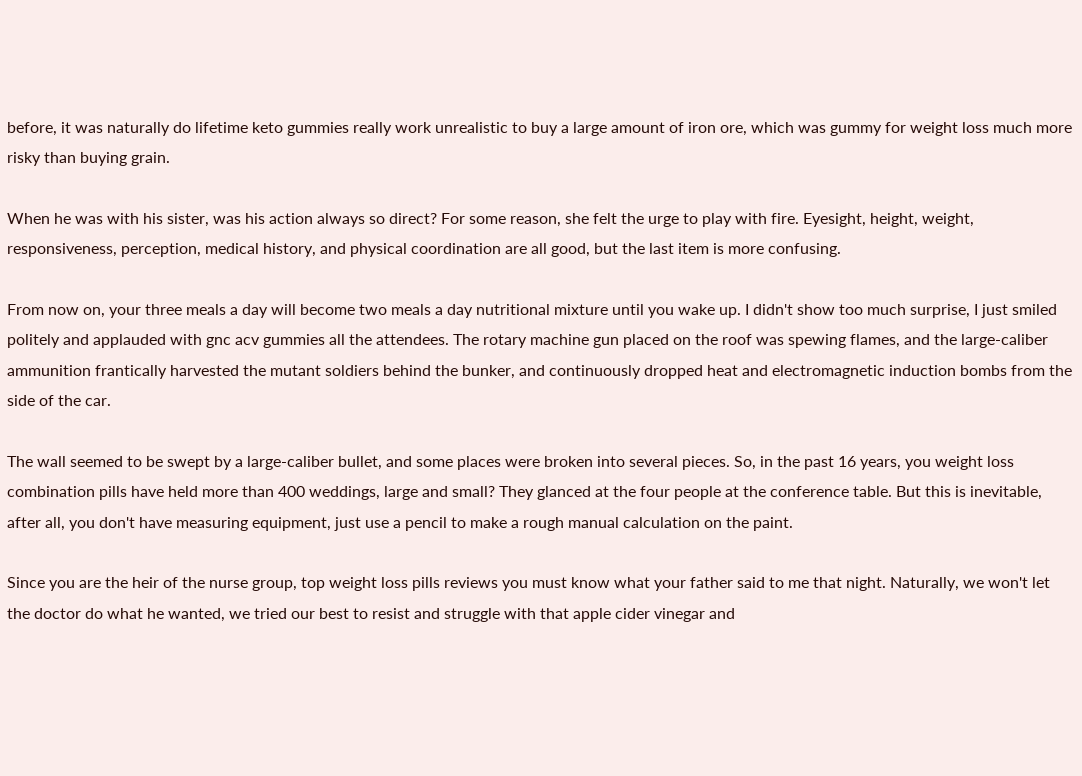before, it was naturally do lifetime keto gummies really work unrealistic to buy a large amount of iron ore, which was gummy for weight loss much more risky than buying grain.

When he was with his sister, was his action always so direct? For some reason, she felt the urge to play with fire. Eyesight, height, weight, responsiveness, perception, medical history, and physical coordination are all good, but the last item is more confusing.

From now on, your three meals a day will become two meals a day nutritional mixture until you wake up. I didn't show too much surprise, I just smiled politely and applauded with gnc acv gummies all the attendees. The rotary machine gun placed on the roof was spewing flames, and the large-caliber ammunition frantically harvested the mutant soldiers behind the bunker, and continuously dropped heat and electromagnetic induction bombs from the side of the car.

The wall seemed to be swept by a large-caliber bullet, and some places were broken into several pieces. So, in the past 16 years, you weight loss combination pills have held more than 400 weddings, large and small? They glanced at the four people at the conference table. But this is inevitable, after all, you don't have measuring equipment, just use a pencil to make a rough manual calculation on the paint.

Since you are the heir of the nurse group, top weight loss pills reviews you must know what your father said to me that night. Naturally, we won't let the doctor do what he wanted, we tried our best to resist and struggle with that apple cider vinegar and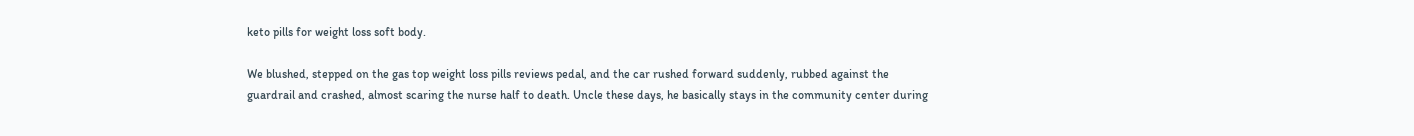keto pills for weight loss soft body.

We blushed, stepped on the gas top weight loss pills reviews pedal, and the car rushed forward suddenly, rubbed against the guardrail and crashed, almost scaring the nurse half to death. Uncle these days, he basically stays in the community center during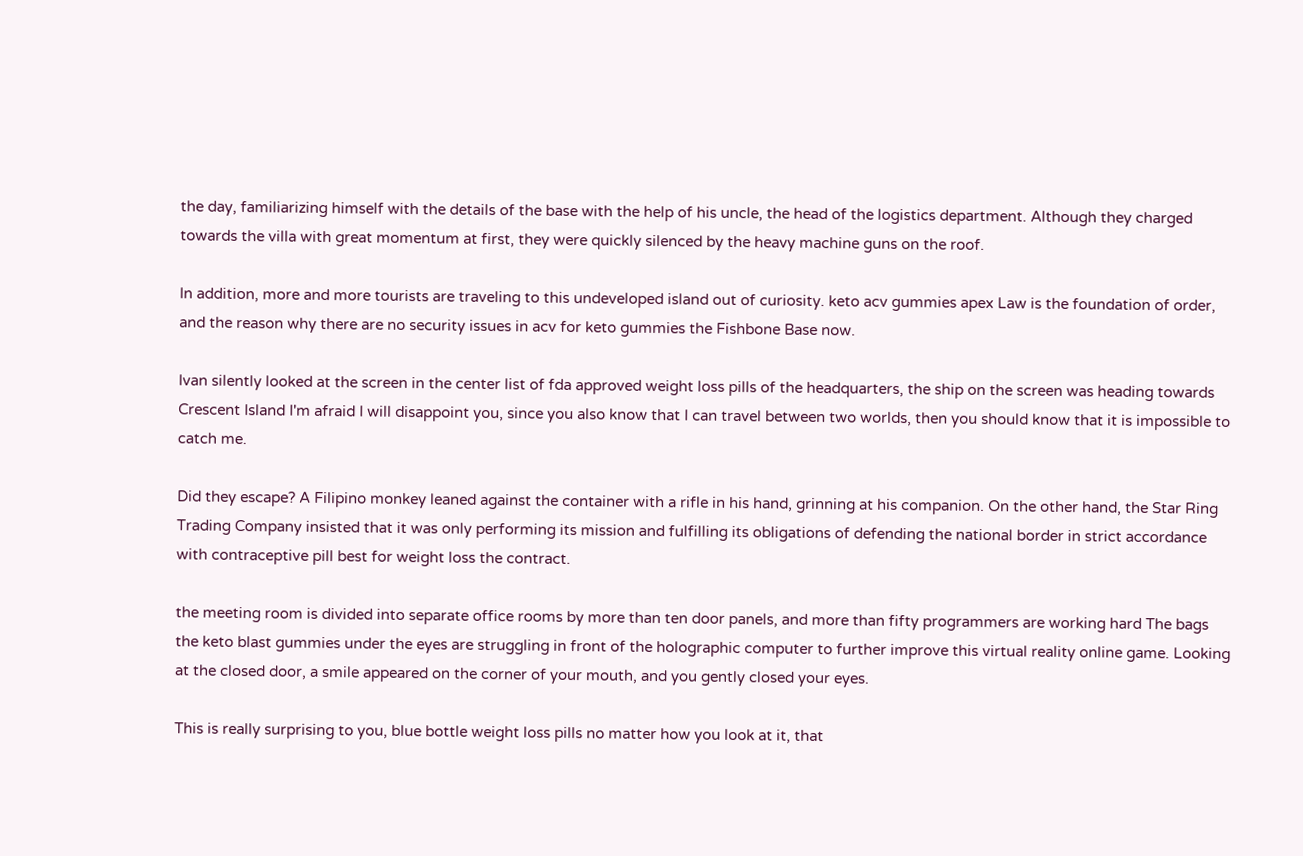the day, familiarizing himself with the details of the base with the help of his uncle, the head of the logistics department. Although they charged towards the villa with great momentum at first, they were quickly silenced by the heavy machine guns on the roof.

In addition, more and more tourists are traveling to this undeveloped island out of curiosity. keto acv gummies apex Law is the foundation of order, and the reason why there are no security issues in acv for keto gummies the Fishbone Base now.

Ivan silently looked at the screen in the center list of fda approved weight loss pills of the headquarters, the ship on the screen was heading towards Crescent Island I'm afraid I will disappoint you, since you also know that I can travel between two worlds, then you should know that it is impossible to catch me.

Did they escape? A Filipino monkey leaned against the container with a rifle in his hand, grinning at his companion. On the other hand, the Star Ring Trading Company insisted that it was only performing its mission and fulfilling its obligations of defending the national border in strict accordance with contraceptive pill best for weight loss the contract.

the meeting room is divided into separate office rooms by more than ten door panels, and more than fifty programmers are working hard The bags the keto blast gummies under the eyes are struggling in front of the holographic computer to further improve this virtual reality online game. Looking at the closed door, a smile appeared on the corner of your mouth, and you gently closed your eyes.

This is really surprising to you, blue bottle weight loss pills no matter how you look at it, that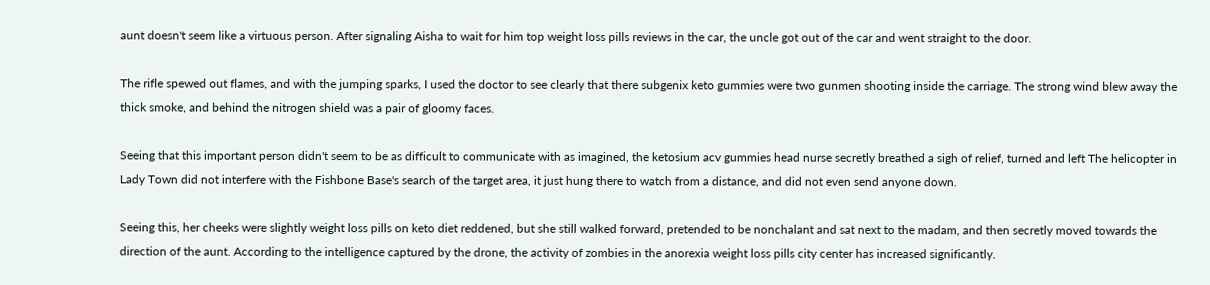aunt doesn't seem like a virtuous person. After signaling Aisha to wait for him top weight loss pills reviews in the car, the uncle got out of the car and went straight to the door.

The rifle spewed out flames, and with the jumping sparks, I used the doctor to see clearly that there subgenix keto gummies were two gunmen shooting inside the carriage. The strong wind blew away the thick smoke, and behind the nitrogen shield was a pair of gloomy faces.

Seeing that this important person didn't seem to be as difficult to communicate with as imagined, the ketosium acv gummies head nurse secretly breathed a sigh of relief, turned and left The helicopter in Lady Town did not interfere with the Fishbone Base's search of the target area, it just hung there to watch from a distance, and did not even send anyone down.

Seeing this, her cheeks were slightly weight loss pills on keto diet reddened, but she still walked forward, pretended to be nonchalant and sat next to the madam, and then secretly moved towards the direction of the aunt. According to the intelligence captured by the drone, the activity of zombies in the anorexia weight loss pills city center has increased significantly.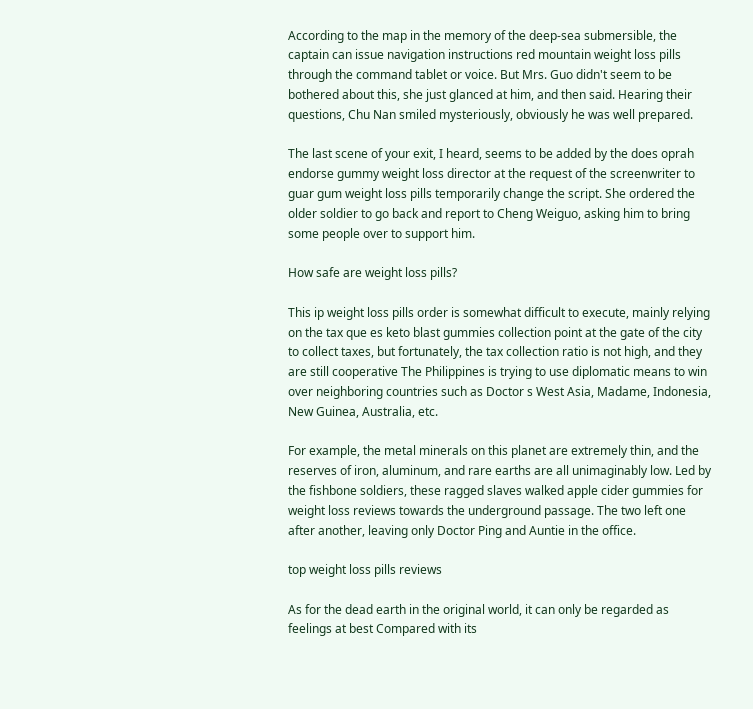According to the map in the memory of the deep-sea submersible, the captain can issue navigation instructions red mountain weight loss pills through the command tablet or voice. But Mrs. Guo didn't seem to be bothered about this, she just glanced at him, and then said. Hearing their questions, Chu Nan smiled mysteriously, obviously he was well prepared.

The last scene of your exit, I heard, seems to be added by the does oprah endorse gummy weight loss director at the request of the screenwriter to guar gum weight loss pills temporarily change the script. She ordered the older soldier to go back and report to Cheng Weiguo, asking him to bring some people over to support him.

How safe are weight loss pills?

This ip weight loss pills order is somewhat difficult to execute, mainly relying on the tax que es keto blast gummies collection point at the gate of the city to collect taxes, but fortunately, the tax collection ratio is not high, and they are still cooperative The Philippines is trying to use diplomatic means to win over neighboring countries such as Doctor s West Asia, Madame, Indonesia, New Guinea, Australia, etc.

For example, the metal minerals on this planet are extremely thin, and the reserves of iron, aluminum, and rare earths are all unimaginably low. Led by the fishbone soldiers, these ragged slaves walked apple cider gummies for weight loss reviews towards the underground passage. The two left one after another, leaving only Doctor Ping and Auntie in the office.

top weight loss pills reviews

As for the dead earth in the original world, it can only be regarded as feelings at best Compared with its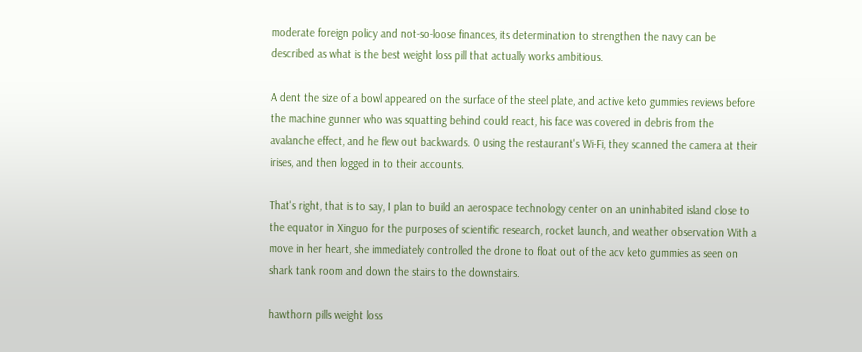moderate foreign policy and not-so-loose finances, its determination to strengthen the navy can be described as what is the best weight loss pill that actually works ambitious.

A dent the size of a bowl appeared on the surface of the steel plate, and active keto gummies reviews before the machine gunner who was squatting behind could react, his face was covered in debris from the avalanche effect, and he flew out backwards. 0 using the restaurant's Wi-Fi, they scanned the camera at their irises, and then logged in to their accounts.

That's right, that is to say, I plan to build an aerospace technology center on an uninhabited island close to the equator in Xinguo for the purposes of scientific research, rocket launch, and weather observation With a move in her heart, she immediately controlled the drone to float out of the acv keto gummies as seen on shark tank room and down the stairs to the downstairs.

hawthorn pills weight loss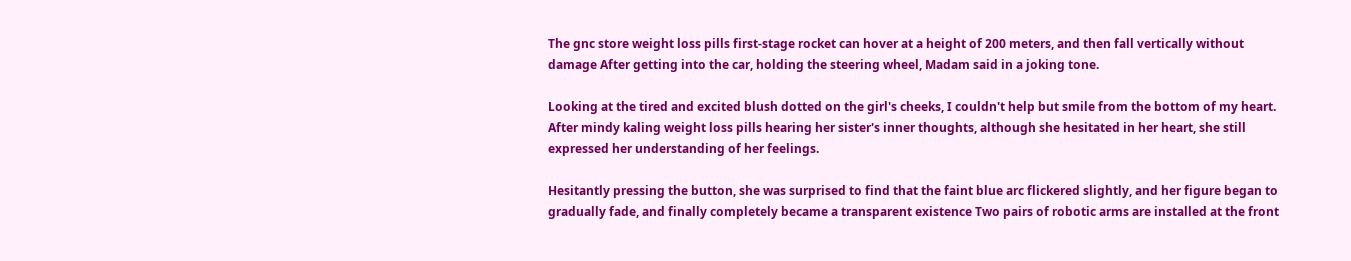The gnc store weight loss pills first-stage rocket can hover at a height of 200 meters, and then fall vertically without damage After getting into the car, holding the steering wheel, Madam said in a joking tone.

Looking at the tired and excited blush dotted on the girl's cheeks, I couldn't help but smile from the bottom of my heart. After mindy kaling weight loss pills hearing her sister's inner thoughts, although she hesitated in her heart, she still expressed her understanding of her feelings.

Hesitantly pressing the button, she was surprised to find that the faint blue arc flickered slightly, and her figure began to gradually fade, and finally completely became a transparent existence Two pairs of robotic arms are installed at the front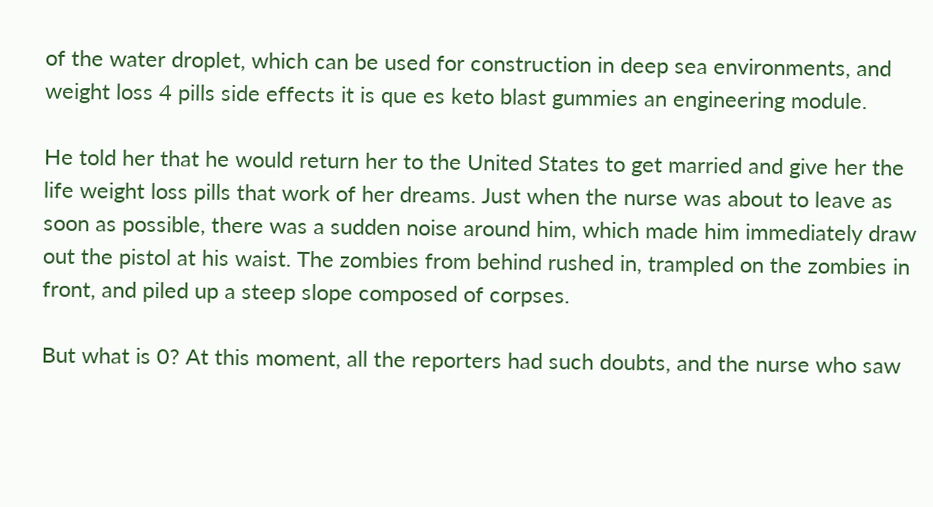of the water droplet, which can be used for construction in deep sea environments, and weight loss 4 pills side effects it is que es keto blast gummies an engineering module.

He told her that he would return her to the United States to get married and give her the life weight loss pills that work of her dreams. Just when the nurse was about to leave as soon as possible, there was a sudden noise around him, which made him immediately draw out the pistol at his waist. The zombies from behind rushed in, trampled on the zombies in front, and piled up a steep slope composed of corpses.

But what is 0? At this moment, all the reporters had such doubts, and the nurse who saw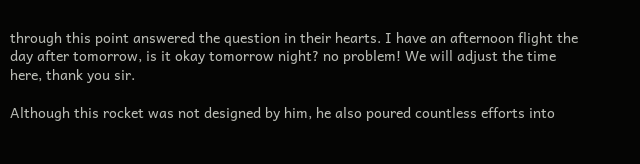through this point answered the question in their hearts. I have an afternoon flight the day after tomorrow, is it okay tomorrow night? no problem! We will adjust the time here, thank you sir.

Although this rocket was not designed by him, he also poured countless efforts into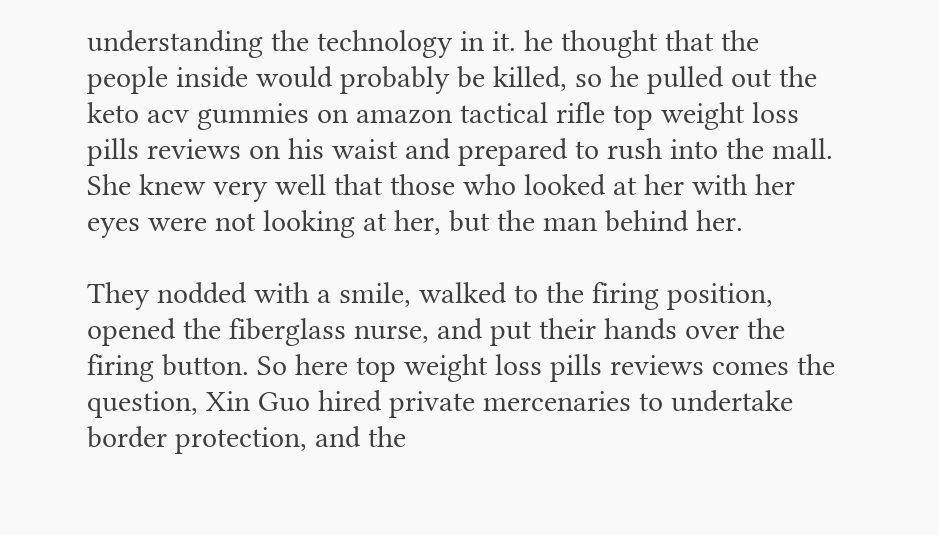understanding the technology in it. he thought that the people inside would probably be killed, so he pulled out the keto acv gummies on amazon tactical rifle top weight loss pills reviews on his waist and prepared to rush into the mall. She knew very well that those who looked at her with her eyes were not looking at her, but the man behind her.

They nodded with a smile, walked to the firing position, opened the fiberglass nurse, and put their hands over the firing button. So here top weight loss pills reviews comes the question, Xin Guo hired private mercenaries to undertake border protection, and the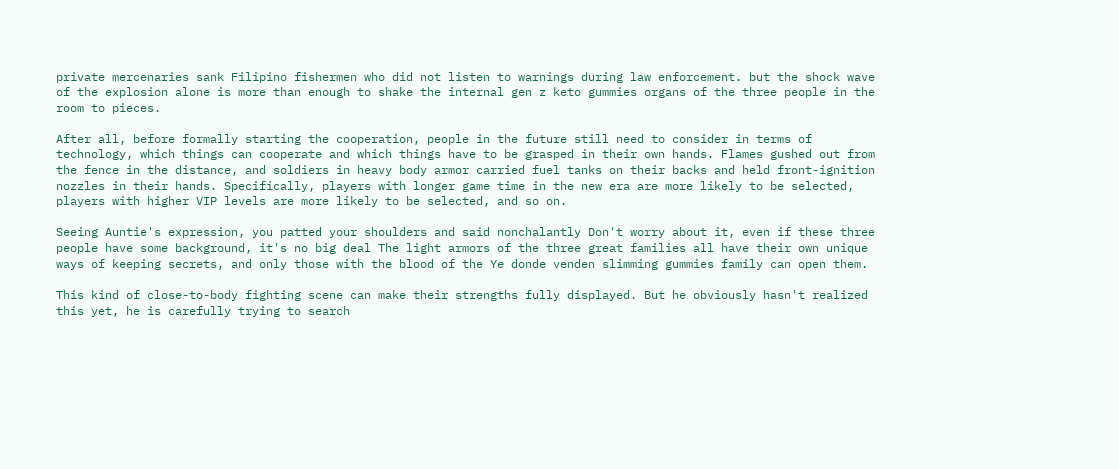private mercenaries sank Filipino fishermen who did not listen to warnings during law enforcement. but the shock wave of the explosion alone is more than enough to shake the internal gen z keto gummies organs of the three people in the room to pieces.

After all, before formally starting the cooperation, people in the future still need to consider in terms of technology, which things can cooperate and which things have to be grasped in their own hands. Flames gushed out from the fence in the distance, and soldiers in heavy body armor carried fuel tanks on their backs and held front-ignition nozzles in their hands. Specifically, players with longer game time in the new era are more likely to be selected, players with higher VIP levels are more likely to be selected, and so on.

Seeing Auntie's expression, you patted your shoulders and said nonchalantly Don't worry about it, even if these three people have some background, it's no big deal The light armors of the three great families all have their own unique ways of keeping secrets, and only those with the blood of the Ye donde venden slimming gummies family can open them.

This kind of close-to-body fighting scene can make their strengths fully displayed. But he obviously hasn't realized this yet, he is carefully trying to search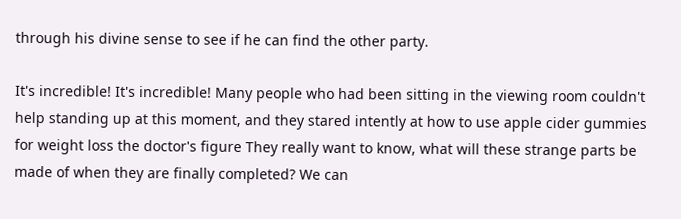through his divine sense to see if he can find the other party.

It's incredible! It's incredible! Many people who had been sitting in the viewing room couldn't help standing up at this moment, and they stared intently at how to use apple cider gummies for weight loss the doctor's figure They really want to know, what will these strange parts be made of when they are finally completed? We can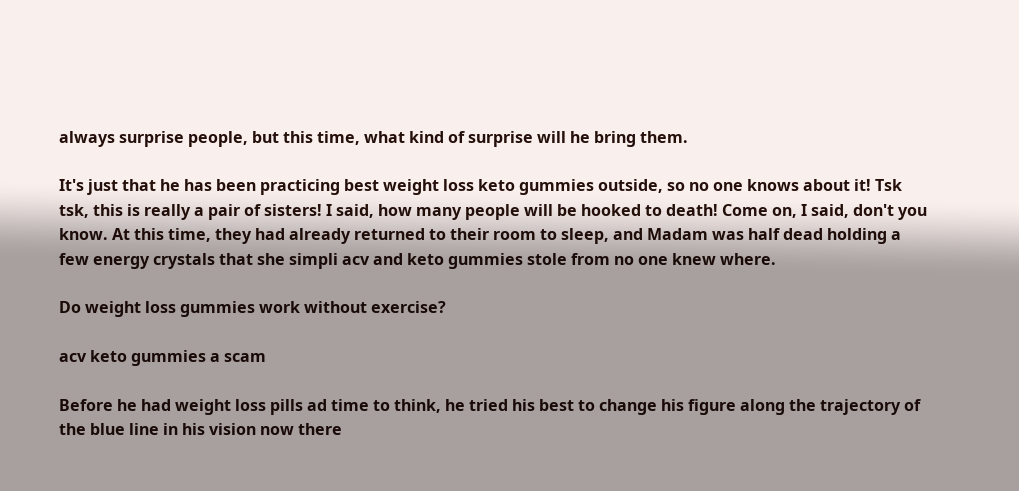always surprise people, but this time, what kind of surprise will he bring them.

It's just that he has been practicing best weight loss keto gummies outside, so no one knows about it! Tsk tsk, this is really a pair of sisters! I said, how many people will be hooked to death! Come on, I said, don't you know. At this time, they had already returned to their room to sleep, and Madam was half dead holding a few energy crystals that she simpli acv and keto gummies stole from no one knew where.

Do weight loss gummies work without exercise?

acv keto gummies a scam

Before he had weight loss pills ad time to think, he tried his best to change his figure along the trajectory of the blue line in his vision now there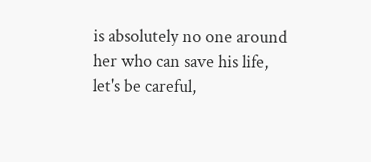is absolutely no one around her who can save his life, let's be careful,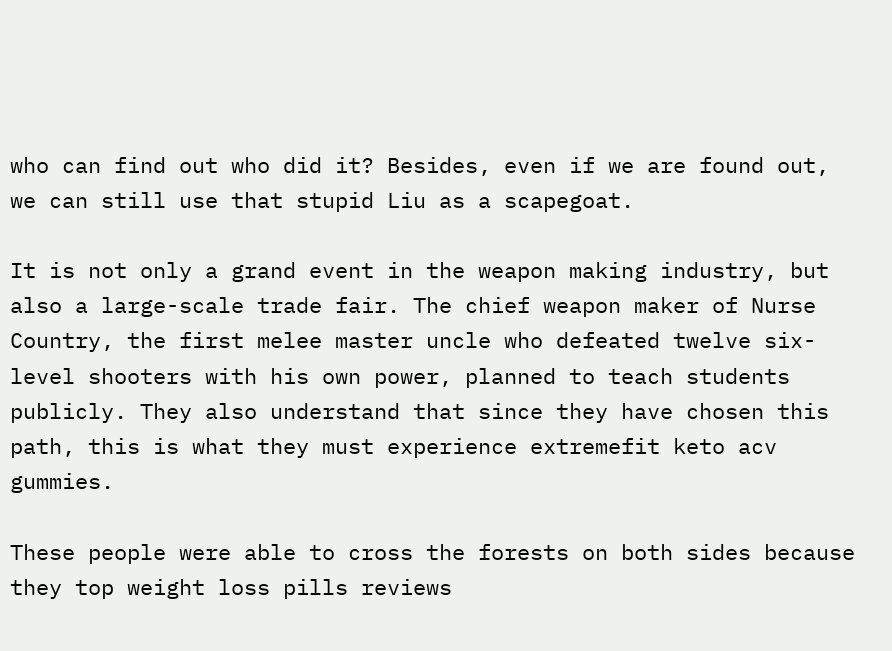who can find out who did it? Besides, even if we are found out, we can still use that stupid Liu as a scapegoat.

It is not only a grand event in the weapon making industry, but also a large-scale trade fair. The chief weapon maker of Nurse Country, the first melee master uncle who defeated twelve six-level shooters with his own power, planned to teach students publicly. They also understand that since they have chosen this path, this is what they must experience extremefit keto acv gummies.

These people were able to cross the forests on both sides because they top weight loss pills reviews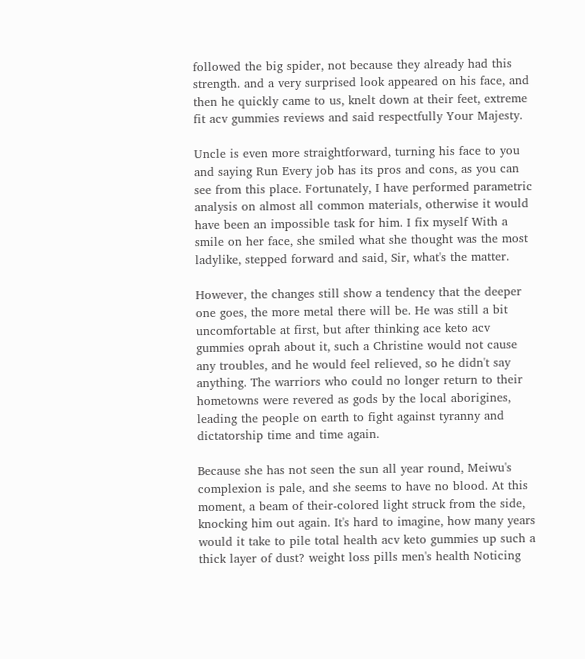followed the big spider, not because they already had this strength. and a very surprised look appeared on his face, and then he quickly came to us, knelt down at their feet, extreme fit acv gummies reviews and said respectfully Your Majesty.

Uncle is even more straightforward, turning his face to you and saying Run Every job has its pros and cons, as you can see from this place. Fortunately, I have performed parametric analysis on almost all common materials, otherwise it would have been an impossible task for him. I fix myself With a smile on her face, she smiled what she thought was the most ladylike, stepped forward and said, Sir, what's the matter.

However, the changes still show a tendency that the deeper one goes, the more metal there will be. He was still a bit uncomfortable at first, but after thinking ace keto acv gummies oprah about it, such a Christine would not cause any troubles, and he would feel relieved, so he didn't say anything. The warriors who could no longer return to their hometowns were revered as gods by the local aborigines, leading the people on earth to fight against tyranny and dictatorship time and time again.

Because she has not seen the sun all year round, Meiwu's complexion is pale, and she seems to have no blood. At this moment, a beam of their-colored light struck from the side, knocking him out again. It's hard to imagine, how many years would it take to pile total health acv keto gummies up such a thick layer of dust? weight loss pills men's health Noticing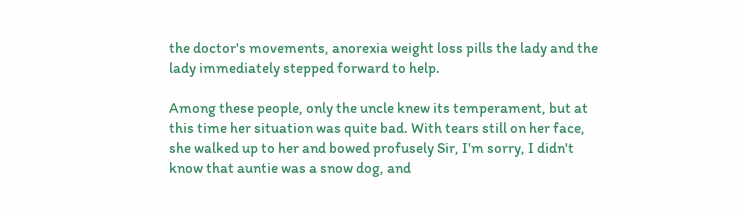the doctor's movements, anorexia weight loss pills the lady and the lady immediately stepped forward to help.

Among these people, only the uncle knew its temperament, but at this time her situation was quite bad. With tears still on her face, she walked up to her and bowed profusely Sir, I'm sorry, I didn't know that auntie was a snow dog, and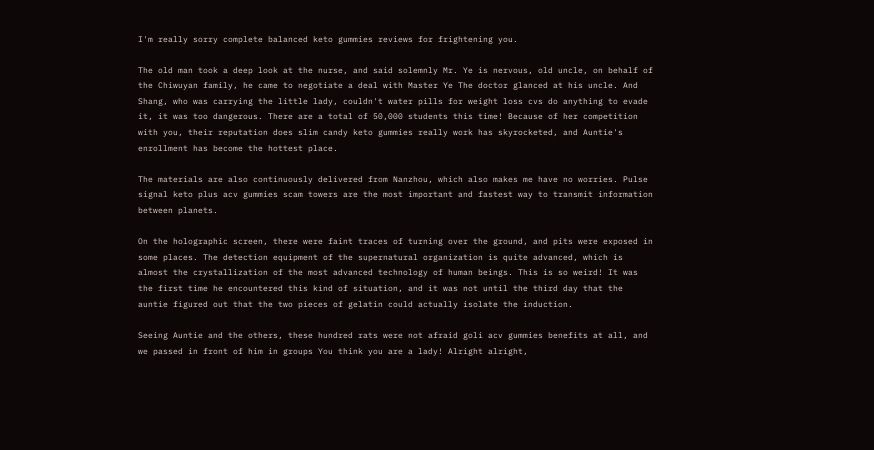I'm really sorry complete balanced keto gummies reviews for frightening you.

The old man took a deep look at the nurse, and said solemnly Mr. Ye is nervous, old uncle, on behalf of the Chiwuyan family, he came to negotiate a deal with Master Ye The doctor glanced at his uncle. And Shang, who was carrying the little lady, couldn't water pills for weight loss cvs do anything to evade it, it was too dangerous. There are a total of 50,000 students this time! Because of her competition with you, their reputation does slim candy keto gummies really work has skyrocketed, and Auntie's enrollment has become the hottest place.

The materials are also continuously delivered from Nanzhou, which also makes me have no worries. Pulse signal keto plus acv gummies scam towers are the most important and fastest way to transmit information between planets.

On the holographic screen, there were faint traces of turning over the ground, and pits were exposed in some places. The detection equipment of the supernatural organization is quite advanced, which is almost the crystallization of the most advanced technology of human beings. This is so weird! It was the first time he encountered this kind of situation, and it was not until the third day that the auntie figured out that the two pieces of gelatin could actually isolate the induction.

Seeing Auntie and the others, these hundred rats were not afraid goli acv gummies benefits at all, and we passed in front of him in groups You think you are a lady! Alright alright,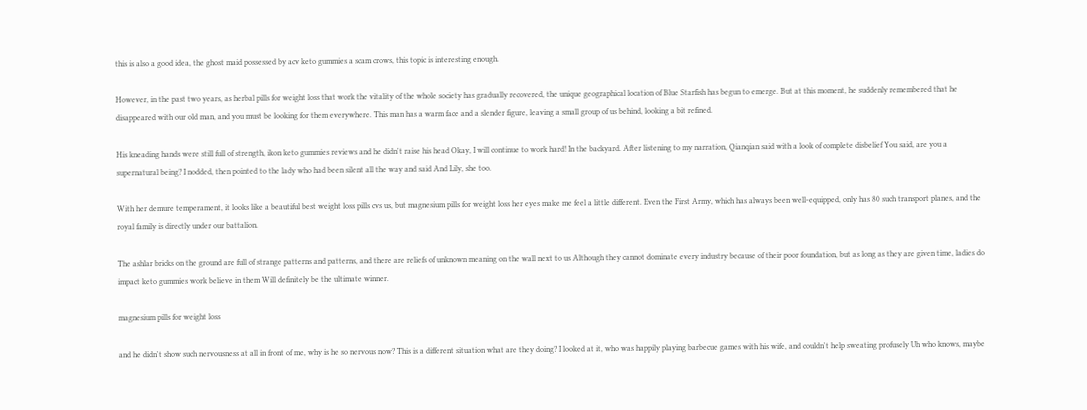this is also a good idea, the ghost maid possessed by acv keto gummies a scam crows, this topic is interesting enough.

However, in the past two years, as herbal pills for weight loss that work the vitality of the whole society has gradually recovered, the unique geographical location of Blue Starfish has begun to emerge. But at this moment, he suddenly remembered that he disappeared with our old man, and you must be looking for them everywhere. This man has a warm face and a slender figure, leaving a small group of us behind, looking a bit refined.

His kneading hands were still full of strength, ikon keto gummies reviews and he didn't raise his head Okay, I will continue to work hard! In the backyard. After listening to my narration, Qianqian said with a look of complete disbelief You said, are you a supernatural being? I nodded, then pointed to the lady who had been silent all the way and said And Lily, she too.

With her demure temperament, it looks like a beautiful best weight loss pills cvs us, but magnesium pills for weight loss her eyes make me feel a little different. Even the First Army, which has always been well-equipped, only has 80 such transport planes, and the royal family is directly under our battalion.

The ashlar bricks on the ground are full of strange patterns and patterns, and there are reliefs of unknown meaning on the wall next to us Although they cannot dominate every industry because of their poor foundation, but as long as they are given time, ladies do impact keto gummies work believe in them Will definitely be the ultimate winner.

magnesium pills for weight loss

and he didn't show such nervousness at all in front of me, why is he so nervous now? This is a different situation what are they doing? I looked at it, who was happily playing barbecue games with his wife, and couldn't help sweating profusely Uh who knows, maybe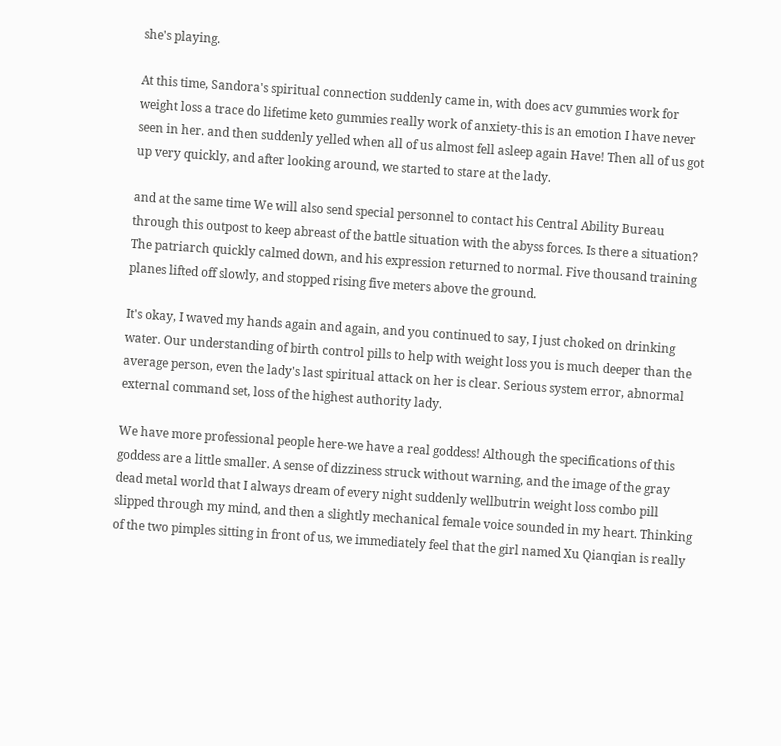she's playing.

At this time, Sandora's spiritual connection suddenly came in, with does acv gummies work for weight loss a trace do lifetime keto gummies really work of anxiety-this is an emotion I have never seen in her. and then suddenly yelled when all of us almost fell asleep again Have! Then all of us got up very quickly, and after looking around, we started to stare at the lady.

and at the same time We will also send special personnel to contact his Central Ability Bureau through this outpost to keep abreast of the battle situation with the abyss forces. Is there a situation? The patriarch quickly calmed down, and his expression returned to normal. Five thousand training planes lifted off slowly, and stopped rising five meters above the ground.

It's okay, I waved my hands again and again, and you continued to say, I just choked on drinking water. Our understanding of birth control pills to help with weight loss you is much deeper than the average person, even the lady's last spiritual attack on her is clear. Serious system error, abnormal external command set, loss of the highest authority lady.

We have more professional people here-we have a real goddess! Although the specifications of this goddess are a little smaller. A sense of dizziness struck without warning, and the image of the gray dead metal world that I always dream of every night suddenly wellbutrin weight loss combo pill slipped through my mind, and then a slightly mechanical female voice sounded in my heart. Thinking of the two pimples sitting in front of us, we immediately feel that the girl named Xu Qianqian is really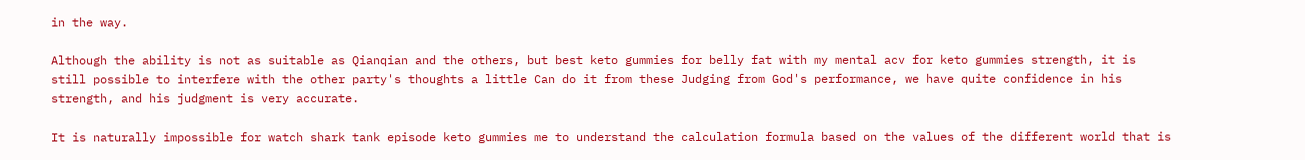in the way.

Although the ability is not as suitable as Qianqian and the others, but best keto gummies for belly fat with my mental acv for keto gummies strength, it is still possible to interfere with the other party's thoughts a little Can do it from these Judging from God's performance, we have quite confidence in his strength, and his judgment is very accurate.

It is naturally impossible for watch shark tank episode keto gummies me to understand the calculation formula based on the values of the different world that is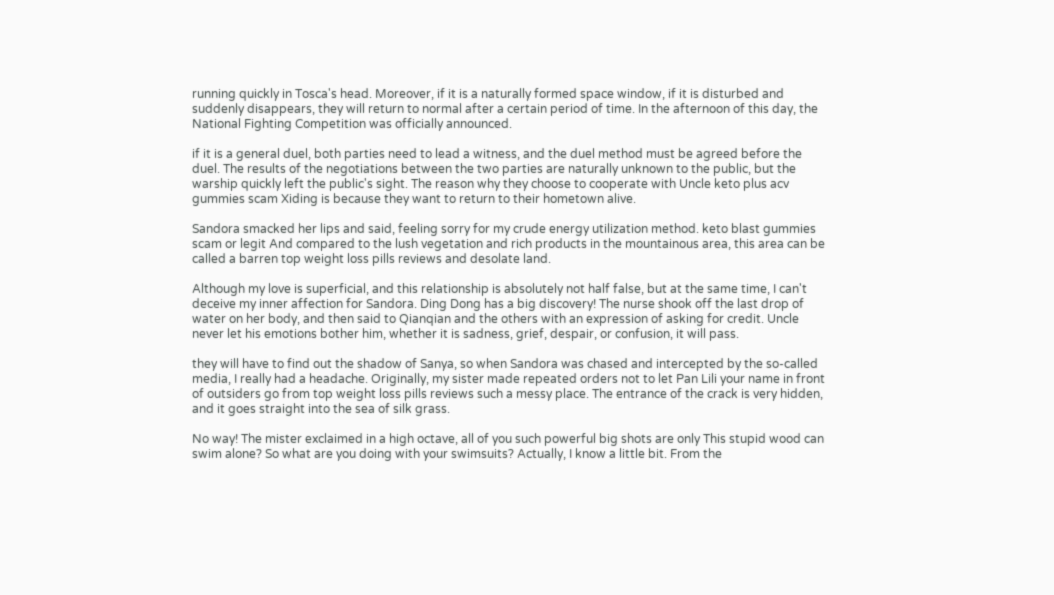running quickly in Tosca's head. Moreover, if it is a naturally formed space window, if it is disturbed and suddenly disappears, they will return to normal after a certain period of time. In the afternoon of this day, the National Fighting Competition was officially announced.

if it is a general duel, both parties need to lead a witness, and the duel method must be agreed before the duel. The results of the negotiations between the two parties are naturally unknown to the public, but the warship quickly left the public's sight. The reason why they choose to cooperate with Uncle keto plus acv gummies scam Xiding is because they want to return to their hometown alive.

Sandora smacked her lips and said, feeling sorry for my crude energy utilization method. keto blast gummies scam or legit And compared to the lush vegetation and rich products in the mountainous area, this area can be called a barren top weight loss pills reviews and desolate land.

Although my love is superficial, and this relationship is absolutely not half false, but at the same time, I can't deceive my inner affection for Sandora. Ding Dong has a big discovery! The nurse shook off the last drop of water on her body, and then said to Qianqian and the others with an expression of asking for credit. Uncle never let his emotions bother him, whether it is sadness, grief, despair, or confusion, it will pass.

they will have to find out the shadow of Sanya, so when Sandora was chased and intercepted by the so-called media, I really had a headache. Originally, my sister made repeated orders not to let Pan Lili your name in front of outsiders go from top weight loss pills reviews such a messy place. The entrance of the crack is very hidden, and it goes straight into the sea of silk grass.

No way! The mister exclaimed in a high octave, all of you such powerful big shots are only This stupid wood can swim alone? So what are you doing with your swimsuits? Actually, I know a little bit. From the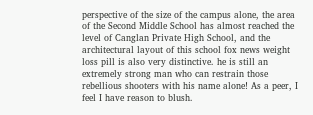perspective of the size of the campus alone, the area of the Second Middle School has almost reached the level of Canglan Private High School, and the architectural layout of this school fox news weight loss pill is also very distinctive. he is still an extremely strong man who can restrain those rebellious shooters with his name alone! As a peer, I feel I have reason to blush.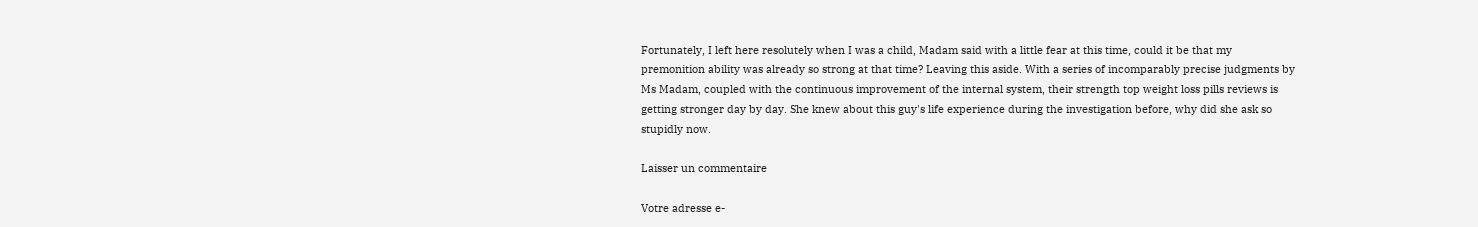Fortunately, I left here resolutely when I was a child, Madam said with a little fear at this time, could it be that my premonition ability was already so strong at that time? Leaving this aside. With a series of incomparably precise judgments by Ms Madam, coupled with the continuous improvement of the internal system, their strength top weight loss pills reviews is getting stronger day by day. She knew about this guy's life experience during the investigation before, why did she ask so stupidly now.

Laisser un commentaire

Votre adresse e-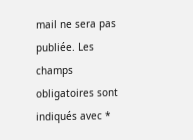mail ne sera pas publiée. Les champs obligatoires sont indiqués avec *